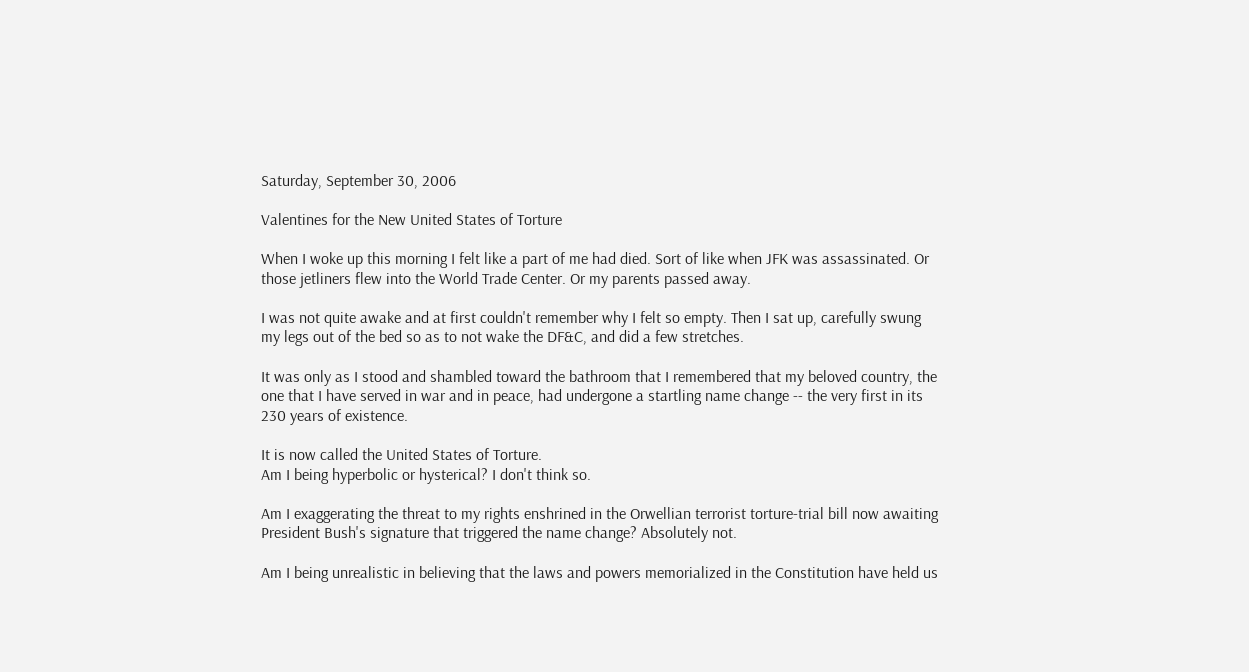Saturday, September 30, 2006

Valentines for the New United States of Torture

When I woke up this morning I felt like a part of me had died. Sort of like when JFK was assassinated. Or those jetliners flew into the World Trade Center. Or my parents passed away.

I was not quite awake and at first couldn't remember why I felt so empty. Then I sat up, carefully swung my legs out of the bed so as to not wake the DF&C, and did a few stretches.

It was only as I stood and shambled toward the bathroom that I remembered that my beloved country, the one that I have served in war and in peace, had undergone a startling name change -- the very first in its 230 years of existence.

It is now called the United States of Torture.
Am I being hyperbolic or hysterical? I don't think so.

Am I exaggerating the threat to my rights enshrined in the Orwellian terrorist torture-trial bill now awaiting President Bush's signature that triggered the name change? Absolutely not.

Am I being unrealistic in believing that the laws and powers memorialized in the Constitution have held us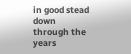in good stead down through the years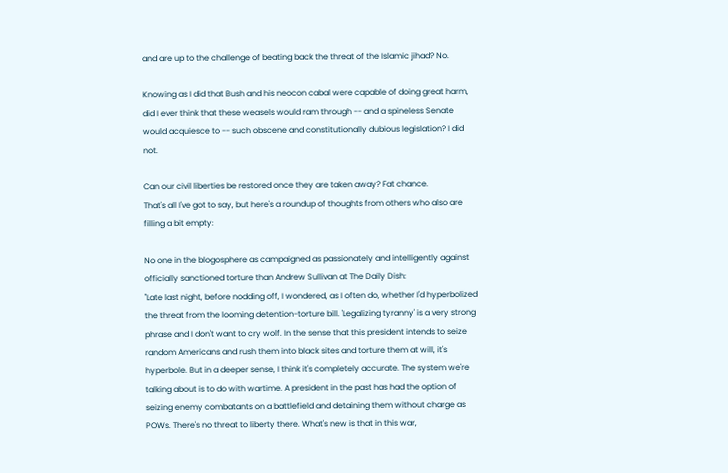and are up to the challenge of beating back the threat of the Islamic jihad? No.

Knowing as I did that Bush and his neocon cabal were capable of doing great harm, did I ever think that these weasels would ram through -- and a spineless Senate would acquiesce to -- such obscene and constitutionally dubious legislation? I did not.

Can our civil liberties be restored once they are taken away? Fat chance.
That's all I've got to say, but here's a roundup of thoughts from others who also are filling a bit empty:

No one in the blogosphere as campaigned as passionately and intelligently against officially sanctioned torture than Andrew Sullivan at The Daily Dish:
"Late last night, before nodding off, I wondered, as I often do, whether I'd hyperbolized the threat from the looming detention-torture bill. 'Legalizing tyranny' is a very strong phrase and I don't want to cry wolf. In the sense that this president intends to seize random Americans and rush them into black sites and torture them at will, it's hyperbole. But in a deeper sense, I think it's completely accurate. The system we're talking about is to do with wartime. A president in the past has had the option of seizing enemy combatants on a battlefield and detaining them without charge as POWs. There's no threat to liberty there. What's new is that in this war,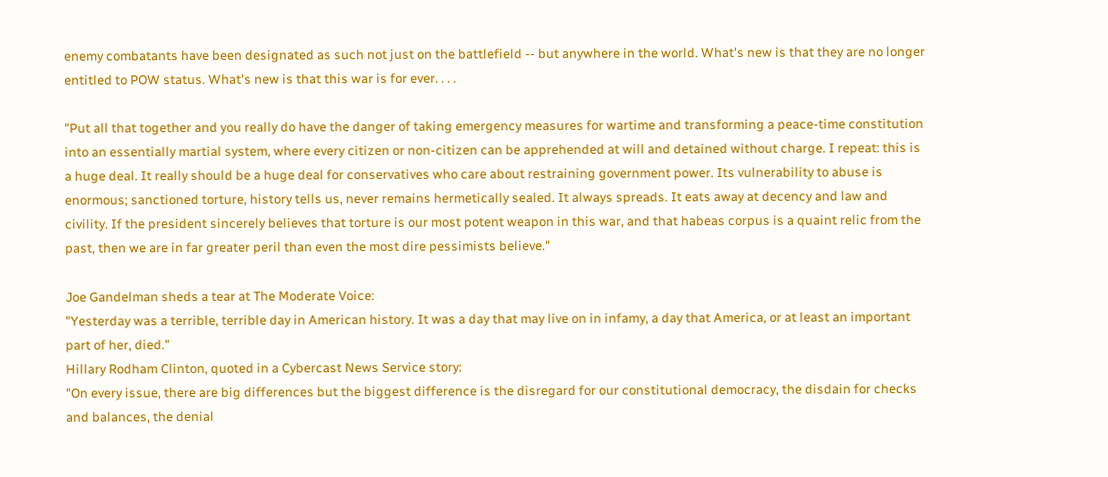enemy combatants have been designated as such not just on the battlefield -- but anywhere in the world. What's new is that they are no longer entitled to POW status. What's new is that this war is for ever. . . .

"Put all that together and you really do have the danger of taking emergency measures for wartime and transforming a peace-time constitution into an essentially martial system, where every citizen or non-citizen can be apprehended at will and detained without charge. I repeat: this is a huge deal. It really should be a huge deal for conservatives who care about restraining government power. Its vulnerability to abuse is enormous; sanctioned torture, history tells us, never remains hermetically sealed. It always spreads. It eats away at decency and law and civility. If the president sincerely believes that torture is our most potent weapon in this war, and that habeas corpus is a quaint relic from the past, then we are in far greater peril than even the most dire pessimists believe."

Joe Gandelman sheds a tear at The Moderate Voice:
"Yesterday was a terrible, terrible day in American history. It was a day that may live on in infamy, a day that America, or at least an important part of her, died."
Hillary Rodham Clinton, quoted in a Cybercast News Service story:
"On every issue, there are big differences but the biggest difference is the disregard for our constitutional democracy, the disdain for checks and balances, the denial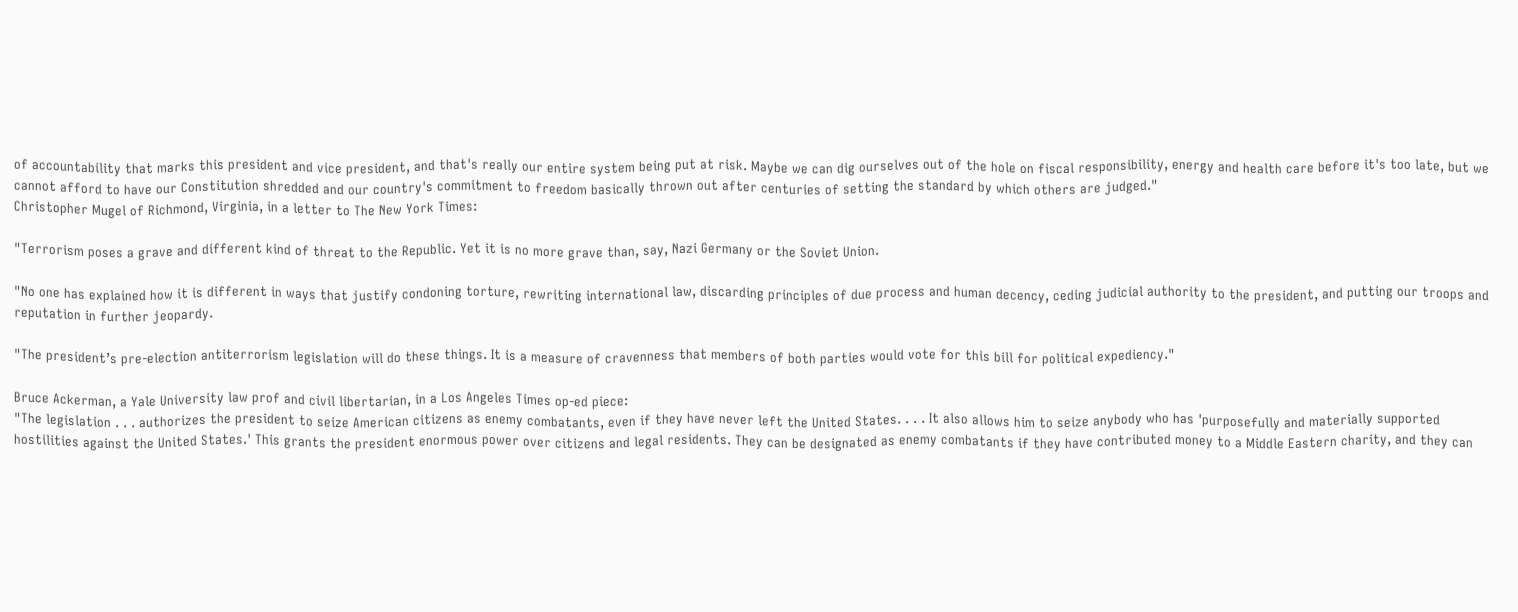of accountability that marks this president and vice president, and that's really our entire system being put at risk. Maybe we can dig ourselves out of the hole on fiscal responsibility, energy and health care before it's too late, but we cannot afford to have our Constitution shredded and our country's commitment to freedom basically thrown out after centuries of setting the standard by which others are judged."
Christopher Mugel of Richmond, Virginia, in a letter to The New York Times:

"Terrorism poses a grave and different kind of threat to the Republic. Yet it is no more grave than, say, Nazi Germany or the Soviet Union.

"No one has explained how it is different in ways that justify condoning torture, rewriting international law, discarding principles of due process and human decency, ceding judicial authority to the president, and putting our troops and reputation in further jeopardy.

"The president’s pre-election antiterrorism legislation will do these things. It is a measure of cravenness that members of both parties would vote for this bill for political expediency."

Bruce Ackerman, a Yale University law prof and civil libertarian, in a Los Angeles Times op-ed piece:
"The legislation . . . authorizes the president to seize American citizens as enemy combatants, even if they have never left the United States. . . . It also allows him to seize anybody who has 'purposefully and materially supported hostilities against the United States.' This grants the president enormous power over citizens and legal residents. They can be designated as enemy combatants if they have contributed money to a Middle Eastern charity, and they can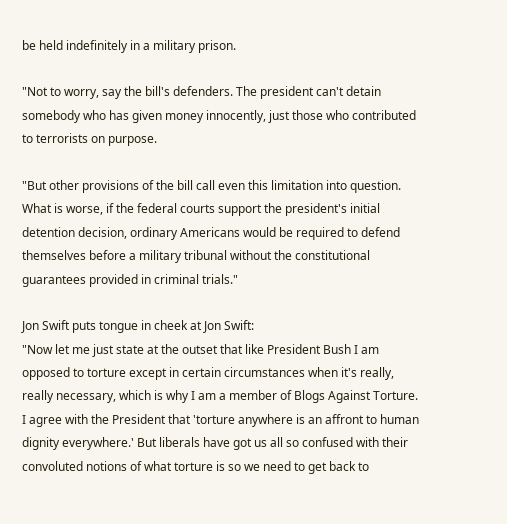be held indefinitely in a military prison.

"Not to worry, say the bill's defenders. The president can't detain somebody who has given money innocently, just those who contributed to terrorists on purpose.

"But other provisions of the bill call even this limitation into question. What is worse, if the federal courts support the president's initial detention decision, ordinary Americans would be required to defend themselves before a military tribunal without the constitutional guarantees provided in criminal trials."

Jon Swift puts tongue in cheek at Jon Swift:
"Now let me just state at the outset that like President Bush I am opposed to torture except in certain circumstances when it's really, really necessary, which is why I am a member of Blogs Against Torture. I agree with the President that 'torture anywhere is an affront to human dignity everywhere.' But liberals have got us all so confused with their convoluted notions of what torture is so we need to get back to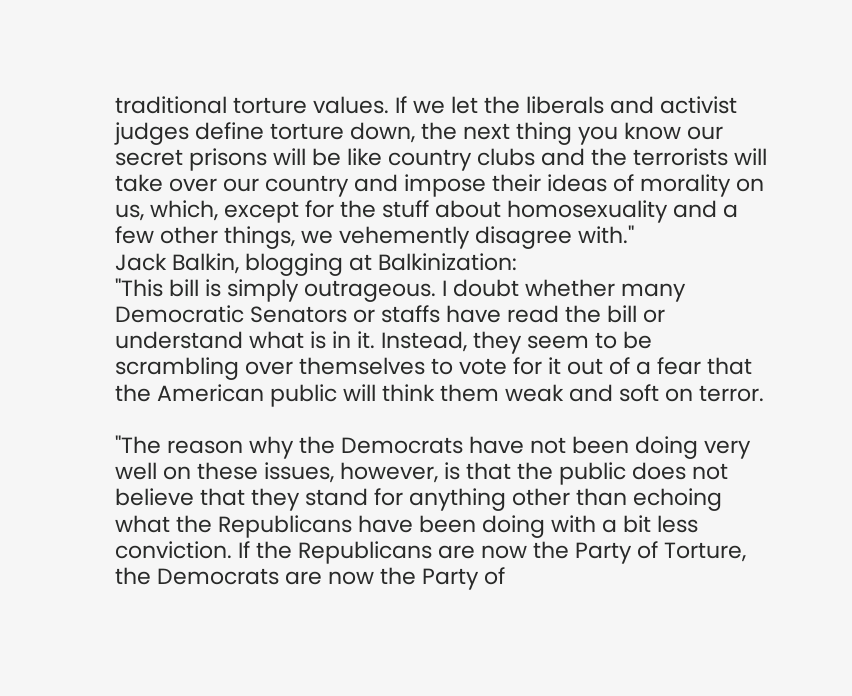traditional torture values. If we let the liberals and activist judges define torture down, the next thing you know our secret prisons will be like country clubs and the terrorists will take over our country and impose their ideas of morality on us, which, except for the stuff about homosexuality and a few other things, we vehemently disagree with."
Jack Balkin, blogging at Balkinization:
"This bill is simply outrageous. I doubt whether many Democratic Senators or staffs have read the bill or understand what is in it. Instead, they seem to be scrambling over themselves to vote for it out of a fear that the American public will think them weak and soft on terror.

"The reason why the Democrats have not been doing very well on these issues, however, is that the public does not believe that they stand for anything other than echoing what the Republicans have been doing with a bit less conviction. If the Republicans are now the Party of Torture, the Democrats are now the Party of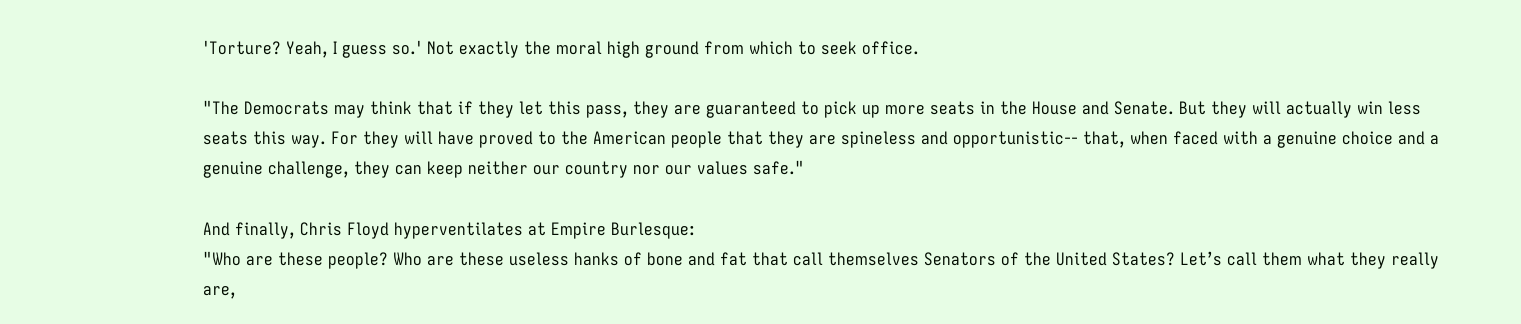'Torture? Yeah, I guess so.' Not exactly the moral high ground from which to seek office.

"The Democrats may think that if they let this pass, they are guaranteed to pick up more seats in the House and Senate. But they will actually win less seats this way. For they will have proved to the American people that they are spineless and opportunistic-- that, when faced with a genuine choice and a genuine challenge, they can keep neither our country nor our values safe."

And finally, Chris Floyd hyperventilates at Empire Burlesque:
"Who are these people? Who are these useless hanks of bone and fat that call themselves Senators of the United States? Let’s call them what they really are,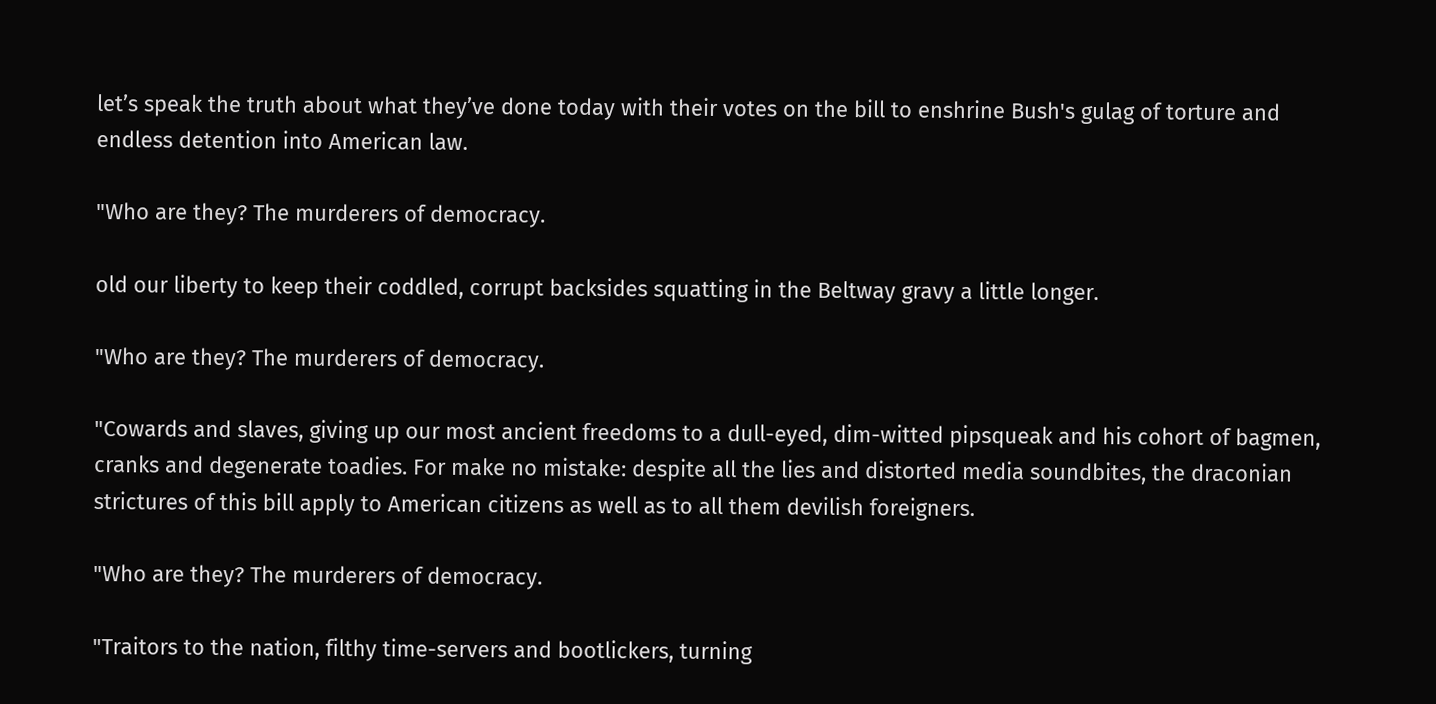let’s speak the truth about what they’ve done today with their votes on the bill to enshrine Bush's gulag of torture and endless detention into American law.

"Who are they? The murderers of democracy.

old our liberty to keep their coddled, corrupt backsides squatting in the Beltway gravy a little longer.

"Who are they? The murderers of democracy.

"Cowards and slaves, giving up our most ancient freedoms to a dull-eyed, dim-witted pipsqueak and his cohort of bagmen, cranks and degenerate toadies. For make no mistake: despite all the lies and distorted media soundbites, the draconian strictures of this bill apply to American citizens as well as to all them devilish foreigners.

"Who are they? The murderers of democracy.

"Traitors to the nation, filthy time-servers and bootlickers, turning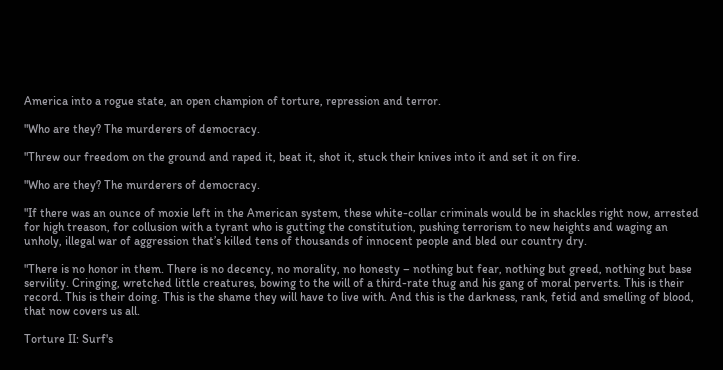America into a rogue state, an open champion of torture, repression and terror.

"Who are they? The murderers of democracy.

"Threw our freedom on the ground and raped it, beat it, shot it, stuck their knives into it and set it on fire.

"Who are they? The murderers of democracy.

"If there was an ounce of moxie left in the American system, these white-collar criminals would be in shackles right now, arrested for high treason, for collusion with a tyrant who is gutting the constitution, pushing terrorism to new heights and waging an unholy, illegal war of aggression that’s killed tens of thousands of innocent people and bled our country dry.

"There is no honor in them. There is no decency, no morality, no honesty – nothing but fear, nothing but greed, nothing but base servility. Cringing, wretched little creatures, bowing to the will of a third-rate thug and his gang of moral perverts. This is their record. This is their doing. This is the shame they will have to live with. And this is the darkness, rank, fetid and smelling of blood, that now covers us all.

Torture II: Surf's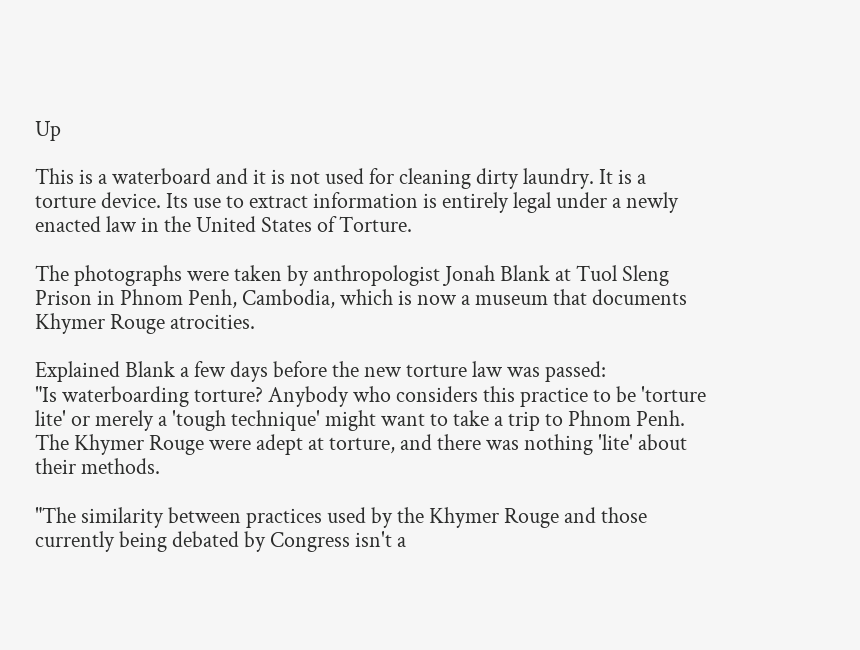Up

This is a waterboard and it is not used for cleaning dirty laundry. It is a torture device. Its use to extract information is entirely legal under a newly enacted law in the United States of Torture.

The photographs were taken by anthropologist Jonah Blank at Tuol Sleng Prison in Phnom Penh, Cambodia, which is now a museum that documents Khymer Rouge atrocities.

Explained Blank a few days before the new torture law was passed:
"Is waterboarding torture? Anybody who considers this practice to be 'torture lite' or merely a 'tough technique' might want to take a trip to Phnom Penh. The Khymer Rouge were adept at torture, and there was nothing 'lite' about their methods.

"The similarity between practices used by the Khymer Rouge and those currently being debated by Congress isn't a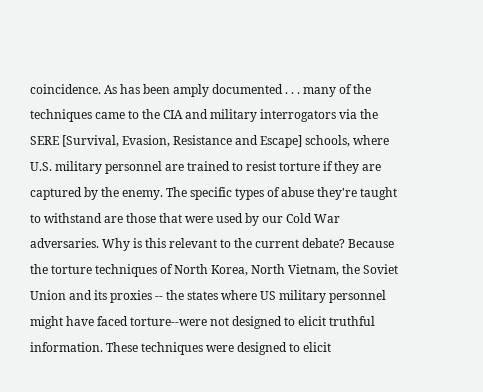coincidence. As has been amply documented . . . many of the techniques came to the CIA and military interrogators via the SERE [Survival, Evasion, Resistance and Escape] schools, where U.S. military personnel are trained to resist torture if they are captured by the enemy. The specific types of abuse they're taught to withstand are those that were used by our Cold War adversaries. Why is this relevant to the current debate? Because the torture techniques of North Korea, North Vietnam, the Soviet Union and its proxies -- the states where US military personnel might have faced torture--were not designed to elicit truthful information. These techniques were designed to elicit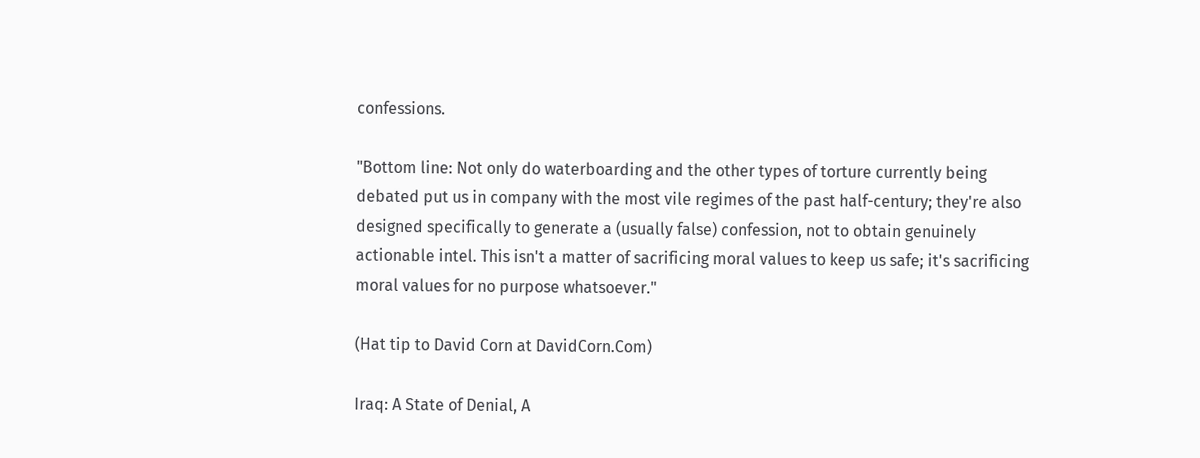confessions.

"Bottom line: Not only do waterboarding and the other types of torture currently being debated put us in company with the most vile regimes of the past half-century; they're also designed specifically to generate a (usually false) confession, not to obtain genuinely actionable intel. This isn't a matter of sacrificing moral values to keep us safe; it's sacrificing moral values for no purpose whatsoever."

(Hat tip to David Corn at DavidCorn.Com)

Iraq: A State of Denial, A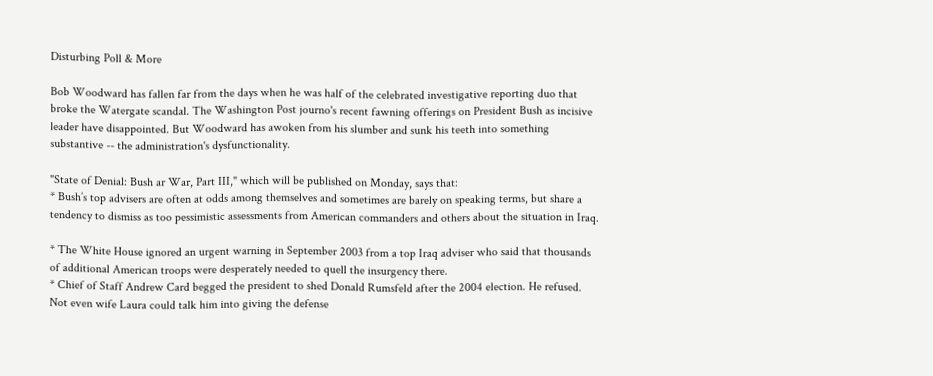Disturbing Poll & More

Bob Woodward has fallen far from the days when he was half of the celebrated investigative reporting duo that broke the Watergate scandal. The Washington Post journo's recent fawning offerings on President Bush as incisive leader have disappointed. But Woodward has awoken from his slumber and sunk his teeth into something substantive -- the administration's dysfunctionality.

"State of Denial: Bush ar War, Part III," which will be published on Monday, says that:
* Bush’s top advisers are often at odds among themselves and sometimes are barely on speaking terms, but share a tendency to dismiss as too pessimistic assessments from American commanders and others about the situation in Iraq.

* The White House ignored an urgent warning in September 2003 from a top Iraq adviser who said that thousands of additional American troops were desperately needed to quell the insurgency there.
* Chief of Staff Andrew Card begged the president to shed Donald Rumsfeld after the 2004 election. He refused. Not even wife Laura could talk him into giving the defense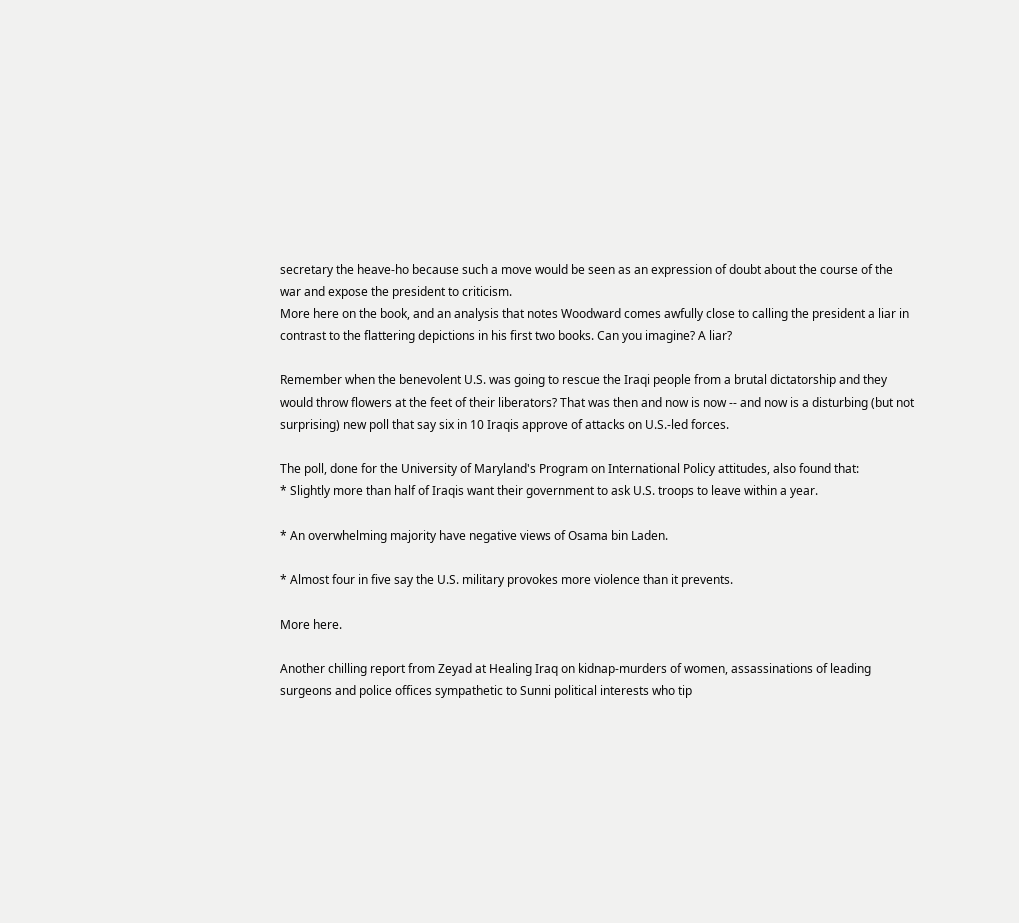secretary the heave-ho because such a move would be seen as an expression of doubt about the course of the war and expose the president to criticism.
More here on the book, and an analysis that notes Woodward comes awfully close to calling the president a liar in contrast to the flattering depictions in his first two books. Can you imagine? A liar?

Remember when the benevolent U.S. was going to rescue the Iraqi people from a brutal dictatorship and they would throw flowers at the feet of their liberators? That was then and now is now -- and now is a disturbing (but not surprising) new poll that say six in 10 Iraqis approve of attacks on U.S.-led forces.

The poll, done for the University of Maryland's Program on International Policy attitudes, also found that:
* Slightly more than half of Iraqis want their government to ask U.S. troops to leave within a year.

* An overwhelming majority have negative views of Osama bin Laden.

* Almost four in five say the U.S. military provokes more violence than it prevents.

More here.

Another chilling report from Zeyad at Healing Iraq on kidnap-murders of women, assassinations of leading surgeons and police offices sympathetic to Sunni political interests who tip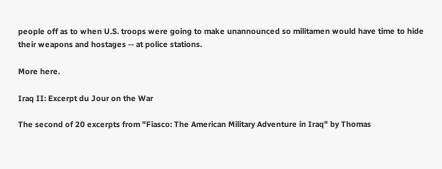people off as to when U.S. troops were going to make unannounced so militamen would have time to hide their weapons and hostages -- at police stations.

More here.

Iraq II: Excerpt du Jour on the War

The second of 20 excerpts from "Fiasco: The American Military Adventure in Iraq" by Thomas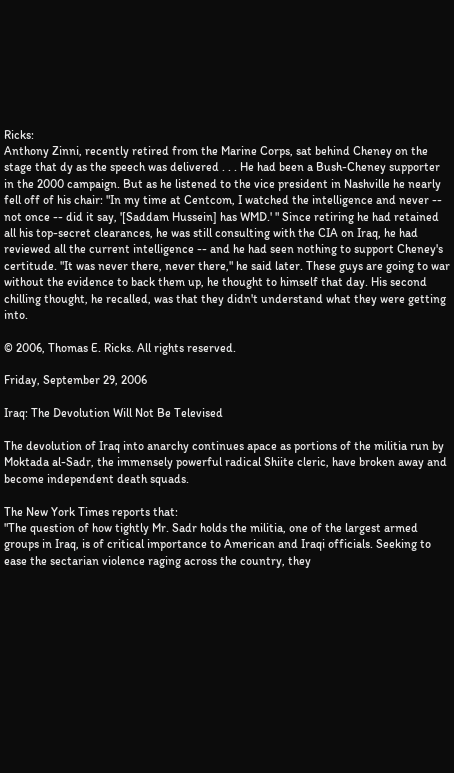Ricks:
Anthony Zinni, recently retired from the Marine Corps, sat behind Cheney on the stage that dy as the speech was delivered . . . He had been a Bush-Cheney supporter in the 2000 campaign. But as he listened to the vice president in Nashville he nearly fell off of his chair: "In my time at Centcom, I watched the intelligence and never -- not once -- did it say, '[Saddam Hussein] has WMD.' " Since retiring he had retained all his top-secret clearances, he was still consulting with the CIA on Iraq, he had reviewed all the current intelligence -- and he had seen nothing to support Cheney's certitude. "It was never there, never there," he said later. These guys are going to war without the evidence to back them up, he thought to himself that day. His second chilling thought, he recalled, was that they didn't understand what they were getting into.

© 2006, Thomas E. Ricks. All rights reserved.

Friday, September 29, 2006

Iraq: The Devolution Will Not Be Televised

The devolution of Iraq into anarchy continues apace as portions of the militia run by Moktada al-Sadr, the immensely powerful radical Shiite cleric, have broken away and become independent death squads.

The New York Times reports that:
"The question of how tightly Mr. Sadr holds the militia, one of the largest armed groups in Iraq, is of critical importance to American and Iraqi officials. Seeking to ease the sectarian violence raging across the country, they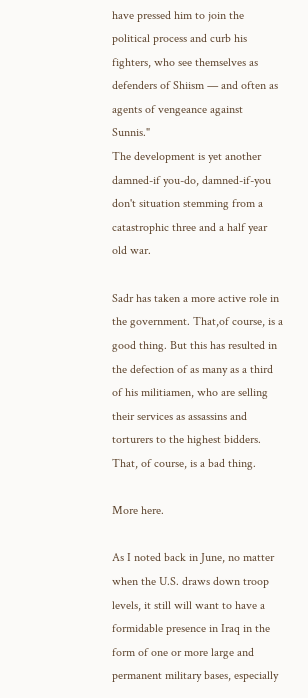have pressed him to join the political process and curb his fighters, who see themselves as defenders of Shiism — and often as agents of vengeance against Sunnis."
The development is yet another damned-if you-do, damned-if-you don't situation stemming from a catastrophic three and a half year old war.

Sadr has taken a more active role in the government. That,of course, is a good thing. But this has resulted in the defection of as many as a third of his militiamen, who are selling their services as assassins and torturers to the highest bidders. That, of course, is a bad thing.

More here.

As I noted back in June, no matter when the U.S. draws down troop levels, it still will want to have a formidable presence in Iraq in the form of one or more large and permanent military bases, especially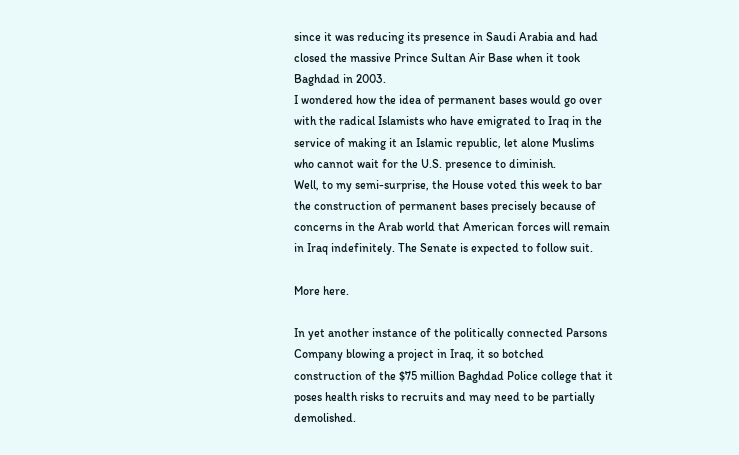since it was reducing its presence in Saudi Arabia and had closed the massive Prince Sultan Air Base when it took Baghdad in 2003.
I wondered how the idea of permanent bases would go over with the radical Islamists who have emigrated to Iraq in the service of making it an Islamic republic, let alone Muslims who cannot wait for the U.S. presence to diminish.
Well, to my semi-surprise, the House voted this week to bar the construction of permanent bases precisely because of concerns in the Arab world that American forces will remain in Iraq indefinitely. The Senate is expected to follow suit.

More here.

In yet another instance of the politically connected Parsons Company blowing a project in Iraq, it so botched construction of the $75 million Baghdad Police college that it poses health risks to recruits and may need to be partially demolished.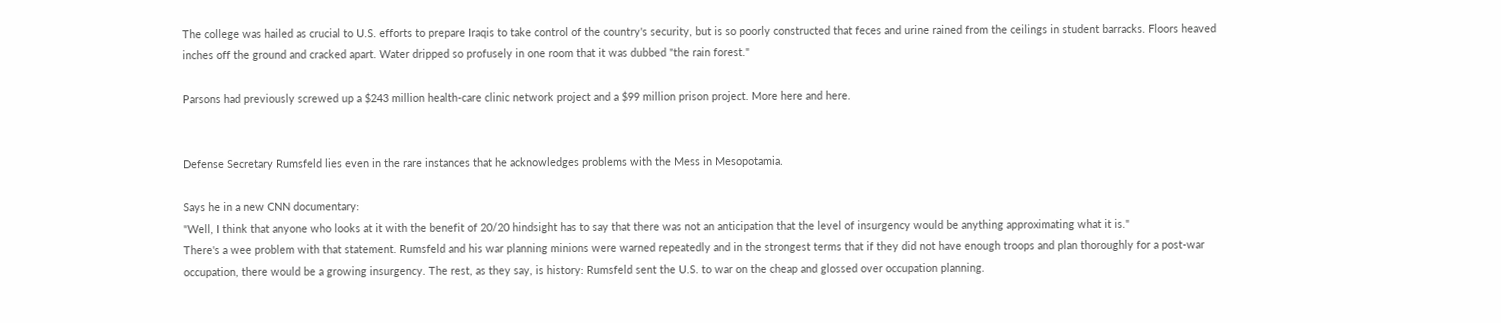The college was hailed as crucial to U.S. efforts to prepare Iraqis to take control of the country's security, but is so poorly constructed that feces and urine rained from the ceilings in student barracks. Floors heaved inches off the ground and cracked apart. Water dripped so profusely in one room that it was dubbed "the rain forest."

Parsons had previously screwed up a $243 million health-care clinic network project and a $99 million prison project. More here and here.


Defense Secretary Rumsfeld lies even in the rare instances that he acknowledges problems with the Mess in Mesopotamia.

Says he in a new CNN documentary:
"Well, I think that anyone who looks at it with the benefit of 20/20 hindsight has to say that there was not an anticipation that the level of insurgency would be anything approximating what it is."
There's a wee problem with that statement. Rumsfeld and his war planning minions were warned repeatedly and in the strongest terms that if they did not have enough troops and plan thoroughly for a post-war occupation, there would be a growing insurgency. The rest, as they say, is history: Rumsfeld sent the U.S. to war on the cheap and glossed over occupation planning.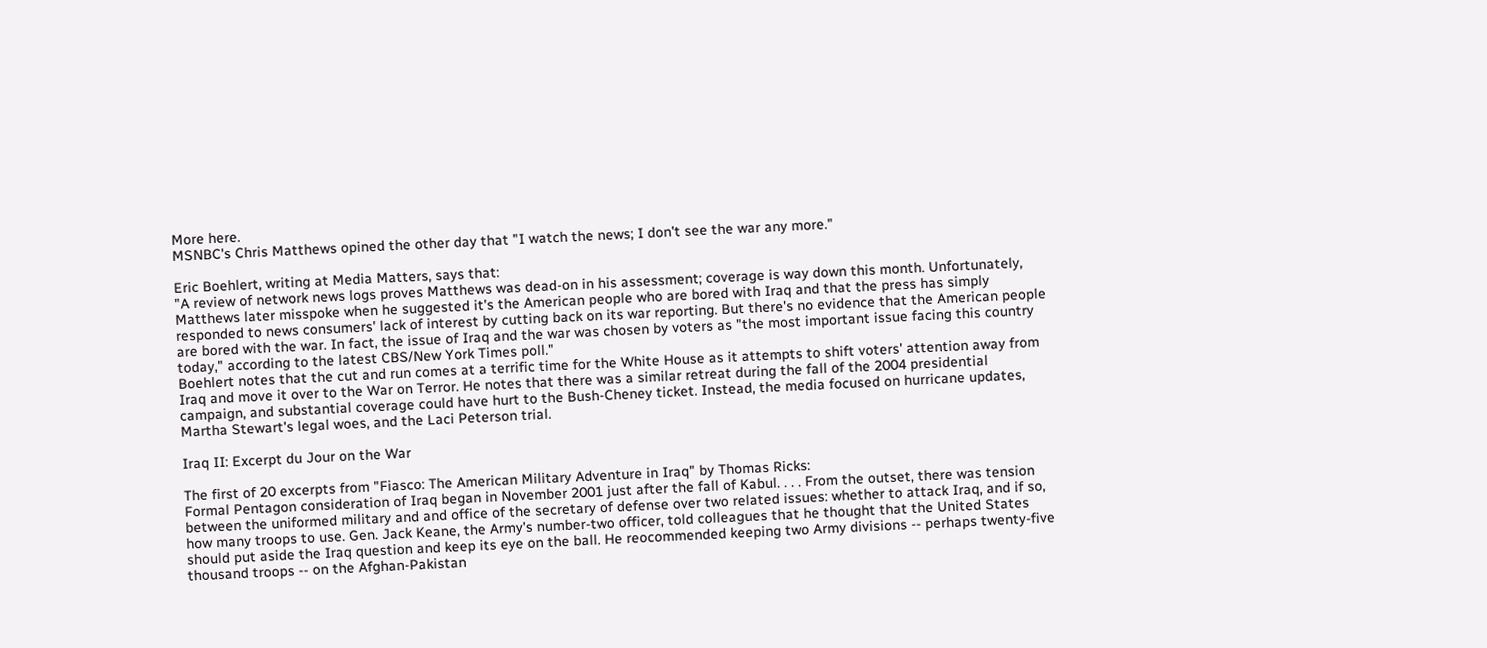More here.
MSNBC's Chris Matthews opined the other day that "I watch the news; I don't see the war any more."

Eric Boehlert, writing at Media Matters, says that:
"A review of network news logs proves Matthews was dead-on in his assessment; coverage is way down this month. Unfortunately, Matthews later misspoke when he suggested it's the American people who are bored with Iraq and that the press has simply responded to news consumers' lack of interest by cutting back on its war reporting. But there's no evidence that the American people are bored with the war. In fact, the issue of Iraq and the war was chosen by voters as "the most important issue facing this country today," according to the latest CBS/New York Times poll."
Boehlert notes that the cut and run comes at a terrific time for the White House as it attempts to shift voters' attention away from Iraq and move it over to the War on Terror. He notes that there was a similar retreat during the fall of the 2004 presidential campaign, and substantial coverage could have hurt to the Bush-Cheney ticket. Instead, the media focused on hurricane updates, Martha Stewart's legal woes, and the Laci Peterson trial.

Iraq II: Excerpt du Jour on the War

The first of 20 excerpts from "Fiasco: The American Military Adventure in Iraq" by Thomas Ricks:
Formal Pentagon consideration of Iraq began in November 2001 just after the fall of Kabul. . . . From the outset, there was tension between the uniformed military and and office of the secretary of defense over two related issues: whether to attack Iraq, and if so, how many troops to use. Gen. Jack Keane, the Army's number-two officer, told colleagues that he thought that the United States should put aside the Iraq question and keep its eye on the ball. He reocommended keeping two Army divisions -- perhaps twenty-five thousand troops -- on the Afghan-Pakistan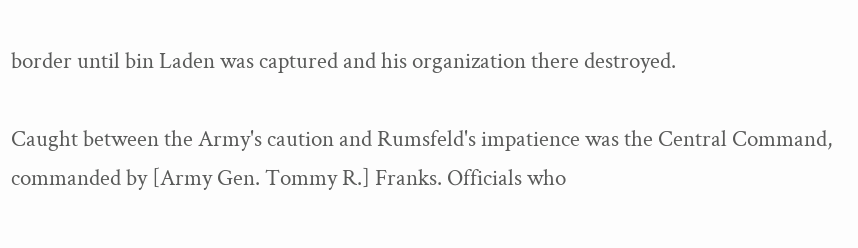border until bin Laden was captured and his organization there destroyed.

Caught between the Army's caution and Rumsfeld's impatience was the Central Command, commanded by [Army Gen. Tommy R.] Franks. Officials who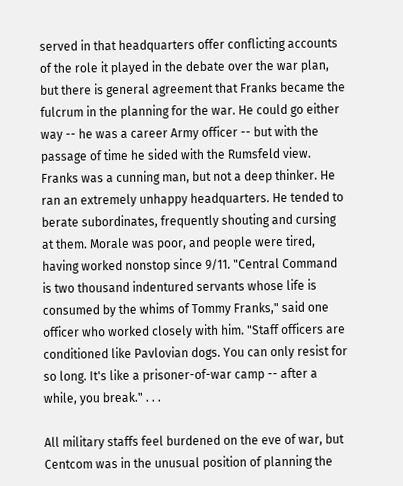served in that headquarters offer conflicting accounts of the role it played in the debate over the war plan, but there is general agreement that Franks became the fulcrum in the planning for the war. He could go either way -- he was a career Army officer -- but with the passage of time he sided with the Rumsfeld view. Franks was a cunning man, but not a deep thinker. He ran an extremely unhappy headquarters. He tended to berate subordinates, frequently shouting and cursing at them. Morale was poor, and people were tired, having worked nonstop since 9/11. "Central Command is two thousand indentured servants whose life is consumed by the whims of Tommy Franks," said one officer who worked closely with him. "Staff officers are conditioned like Pavlovian dogs. You can only resist for so long. It's like a prisoner-of-war camp -- after a while, you break." . . .

All military staffs feel burdened on the eve of war, but Centcom was in the unusual position of planning the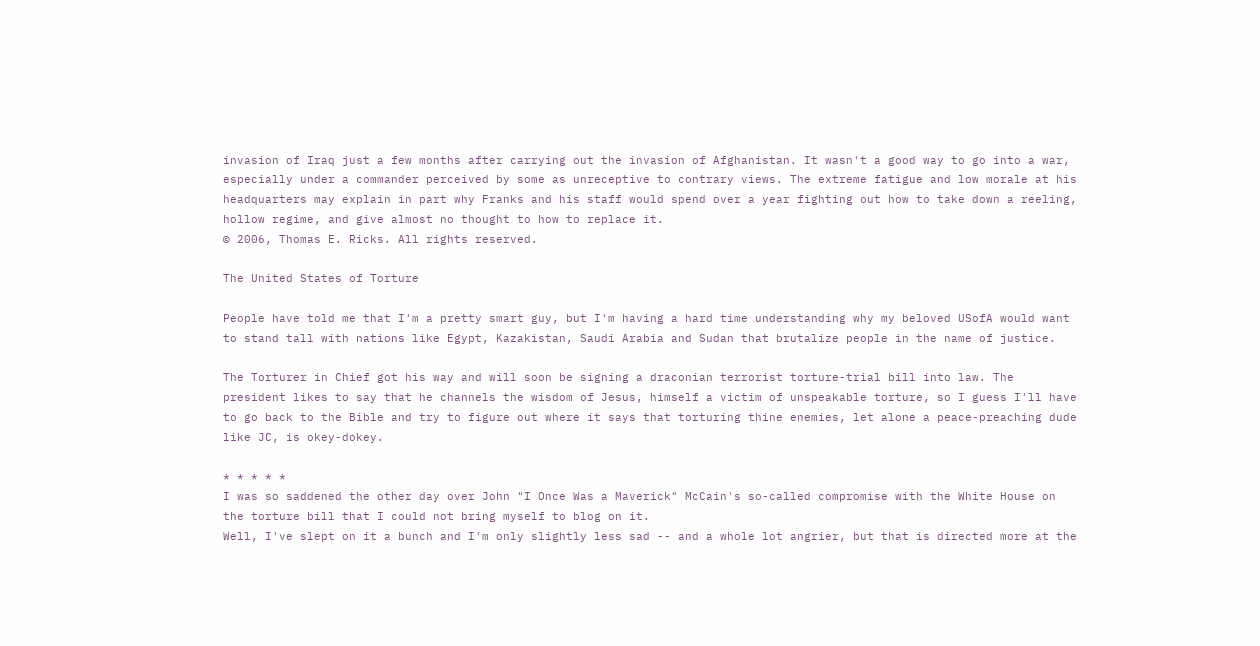invasion of Iraq just a few months after carrying out the invasion of Afghanistan. It wasn't a good way to go into a war, especially under a commander perceived by some as unreceptive to contrary views. The extreme fatigue and low morale at his headquarters may explain in part why Franks and his staff would spend over a year fighting out how to take down a reeling, hollow regime, and give almost no thought to how to replace it.
© 2006, Thomas E. Ricks. All rights reserved.

The United States of Torture

People have told me that I'm a pretty smart guy, but I'm having a hard time understanding why my beloved USofA would want to stand tall with nations like Egypt, Kazakistan, Saudi Arabia and Sudan that brutalize people in the name of justice.

The Torturer in Chief got his way and will soon be signing a draconian terrorist torture-trial bill into law. The president likes to say that he channels the wisdom of Jesus, himself a victim of unspeakable torture, so I guess I'll have to go back to the Bible and try to figure out where it says that torturing thine enemies, let alone a peace-preaching dude like JC, is okey-dokey.

* * * * *
I was so saddened the other day over John "I Once Was a Maverick" McCain's so-called compromise with the White House on the torture bill that I could not bring myself to blog on it.
Well, I've slept on it a bunch and I'm only slightly less sad -- and a whole lot angrier, but that is directed more at the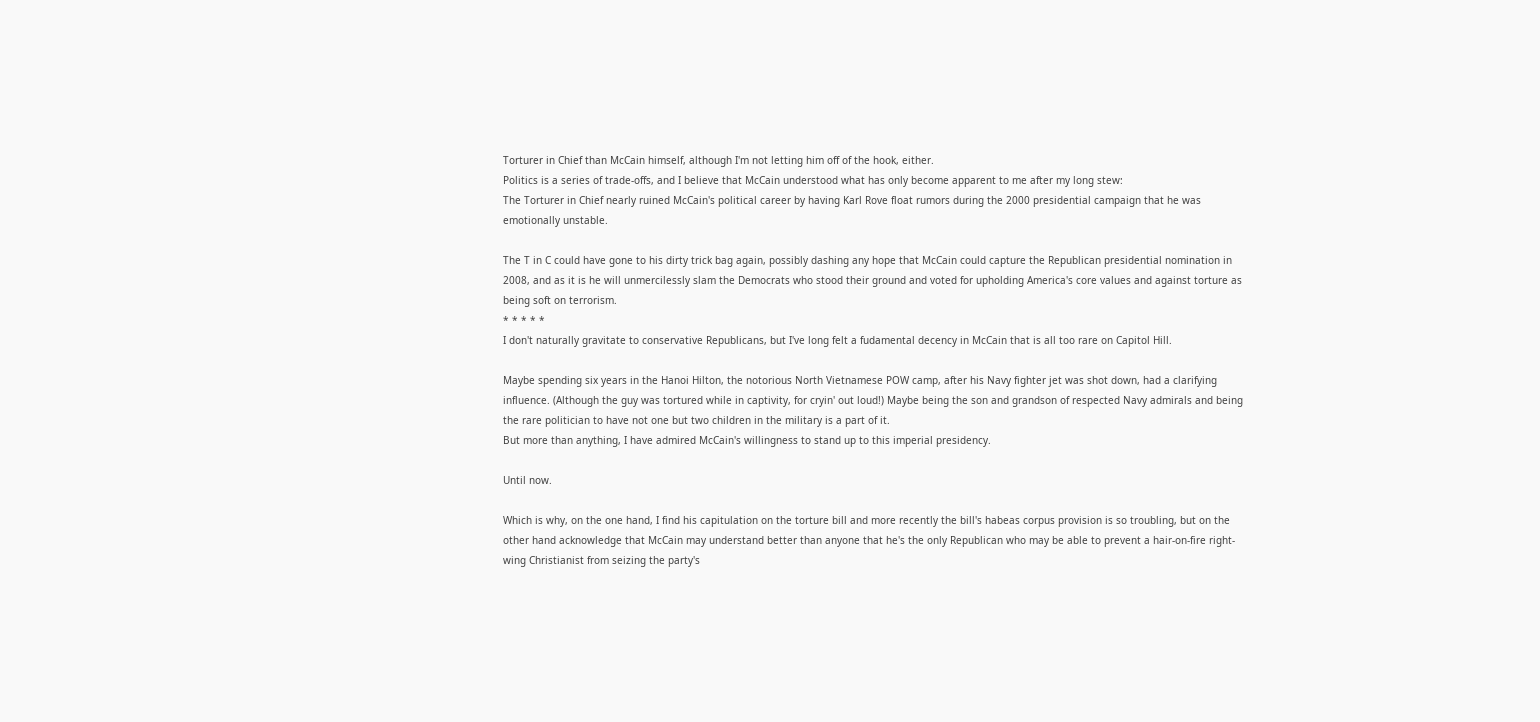Torturer in Chief than McCain himself, although I'm not letting him off of the hook, either.
Politics is a series of trade-offs, and I believe that McCain understood what has only become apparent to me after my long stew:
The Torturer in Chief nearly ruined McCain's political career by having Karl Rove float rumors during the 2000 presidential campaign that he was emotionally unstable.

The T in C could have gone to his dirty trick bag again, possibly dashing any hope that McCain could capture the Republican presidential nomination in 2008, and as it is he will unmercilessly slam the Democrats who stood their ground and voted for upholding America's core values and against torture as being soft on terrorism.
* * * * *
I don't naturally gravitate to conservative Republicans, but I've long felt a fudamental decency in McCain that is all too rare on Capitol Hill.

Maybe spending six years in the Hanoi Hilton, the notorious North Vietnamese POW camp, after his Navy fighter jet was shot down, had a clarifying influence. (Although the guy was tortured while in captivity, for cryin' out loud!) Maybe being the son and grandson of respected Navy admirals and being the rare politician to have not one but two children in the military is a part of it.
But more than anything, I have admired McCain's willingness to stand up to this imperial presidency.

Until now.

Which is why, on the one hand, I find his capitulation on the torture bill and more recently the bill's habeas corpus provision is so troubling, but on the other hand acknowledge that McCain may understand better than anyone that he's the only Republican who may be able to prevent a hair-on-fire right-wing Christianist from seizing the party's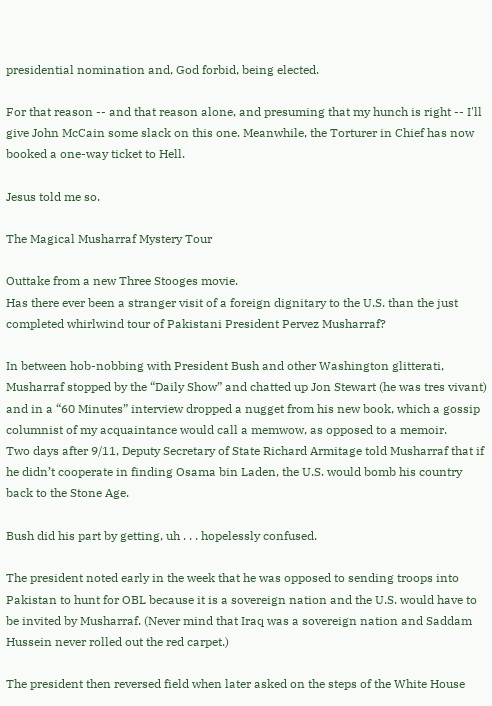presidential nomination and, God forbid, being elected.

For that reason -- and that reason alone, and presuming that my hunch is right -- I'll give John McCain some slack on this one. Meanwhile, the Torturer in Chief has now booked a one-way ticket to Hell.

Jesus told me so.

The Magical Musharraf Mystery Tour

Outtake from a new Three Stooges movie.
Has there ever been a stranger visit of a foreign dignitary to the U.S. than the just completed whirlwind tour of Pakistani President Pervez Musharraf?

In between hob-nobbing with President Bush and other Washington glitterati, Musharraf stopped by the “Daily Show” and chatted up Jon Stewart (he was tres vivant) and in a “60 Minutes” interview dropped a nugget from his new book, which a gossip columnist of my acquaintance would call a memwow, as opposed to a memoir.
Two days after 9/11, Deputy Secretary of State Richard Armitage told Musharraf that if he didn’t cooperate in finding Osama bin Laden, the U.S. would bomb his country back to the Stone Age.

Bush did his part by getting, uh . . . hopelessly confused.

The president noted early in the week that he was opposed to sending troops into Pakistan to hunt for OBL because it is a sovereign nation and the U.S. would have to be invited by Musharraf. (Never mind that Iraq was a sovereign nation and Saddam Hussein never rolled out the red carpet.)

The president then reversed field when later asked on the steps of the White House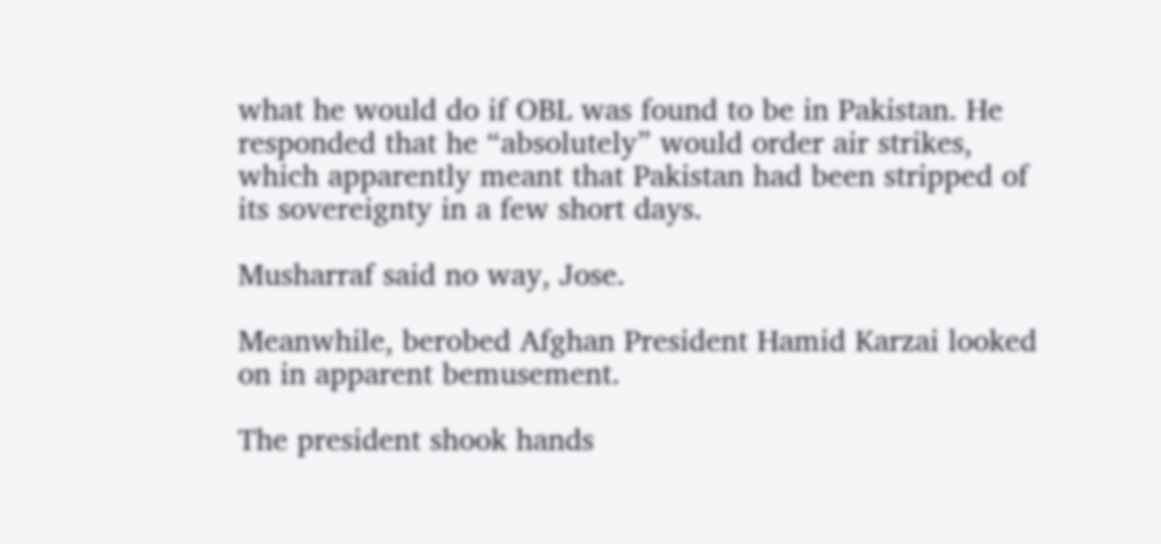what he would do if OBL was found to be in Pakistan. He responded that he “absolutely” would order air strikes, which apparently meant that Pakistan had been stripped of its sovereignty in a few short days.

Musharraf said no way, Jose.

Meanwhile, berobed Afghan President Hamid Karzai looked on in apparent bemusement.

The president shook hands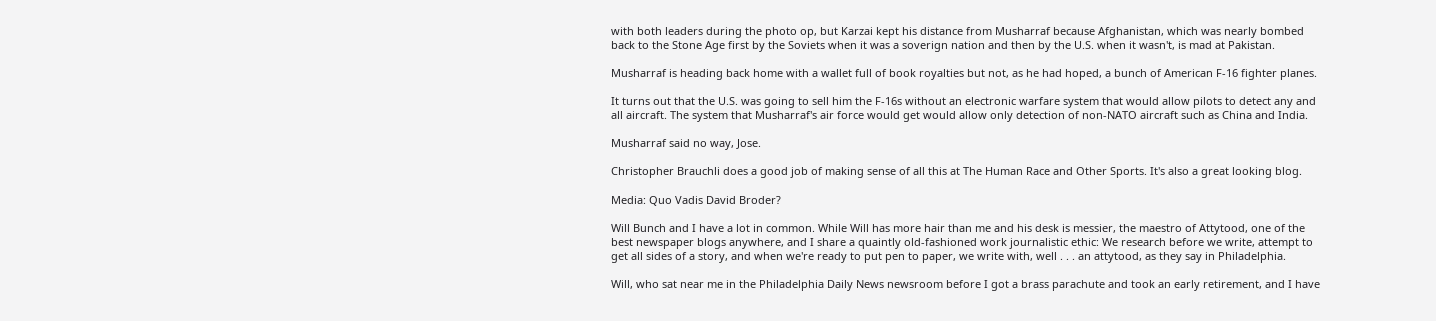with both leaders during the photo op, but Karzai kept his distance from Musharraf because Afghanistan, which was nearly bombed back to the Stone Age first by the Soviets when it was a soverign nation and then by the U.S. when it wasn't, is mad at Pakistan.

Musharraf is heading back home with a wallet full of book royalties but not, as he had hoped, a bunch of American F-16 fighter planes.

It turns out that the U.S. was going to sell him the F-16s without an electronic warfare system that would allow pilots to detect any and all aircraft. The system that Musharraf's air force would get would allow only detection of non-NATO aircraft such as China and India.

Musharraf said no way, Jose.

Christopher Brauchli does a good job of making sense of all this at The Human Race and Other Sports. It's also a great looking blog.

Media: Quo Vadis David Broder?

Will Bunch and I have a lot in common. While Will has more hair than me and his desk is messier, the maestro of Attytood, one of the best newspaper blogs anywhere, and I share a quaintly old-fashioned work journalistic ethic: We research before we write, attempt to get all sides of a story, and when we're ready to put pen to paper, we write with, well . . . an attytood, as they say in Philadelphia.

Will, who sat near me in the Philadelphia Daily News newsroom before I got a brass parachute and took an early retirement, and I have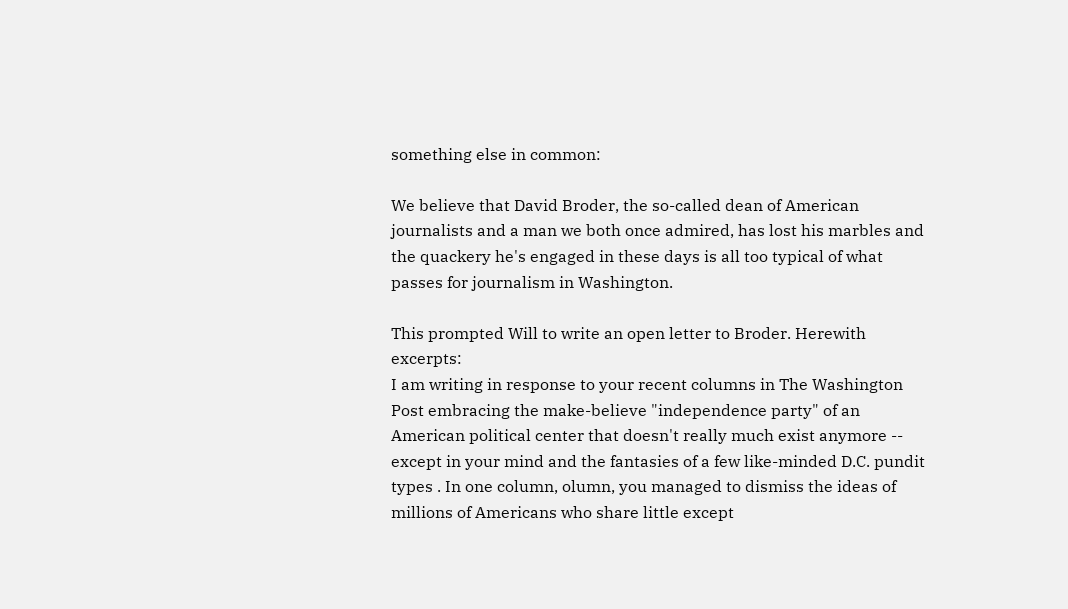something else in common:

We believe that David Broder, the so-called dean of American journalists and a man we both once admired, has lost his marbles and the quackery he's engaged in these days is all too typical of what passes for journalism in Washington.

This prompted Will to write an open letter to Broder. Herewith excerpts:
I am writing in response to your recent columns in The Washington Post embracing the make-believe "independence party" of an American political center that doesn't really much exist anymore -- except in your mind and the fantasies of a few like-minded D.C. pundit types . In one column, olumn, you managed to dismiss the ideas of millions of Americans who share little except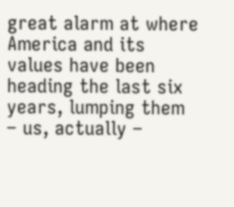great alarm at where America and its values have been heading the last six years, lumping them – us, actually –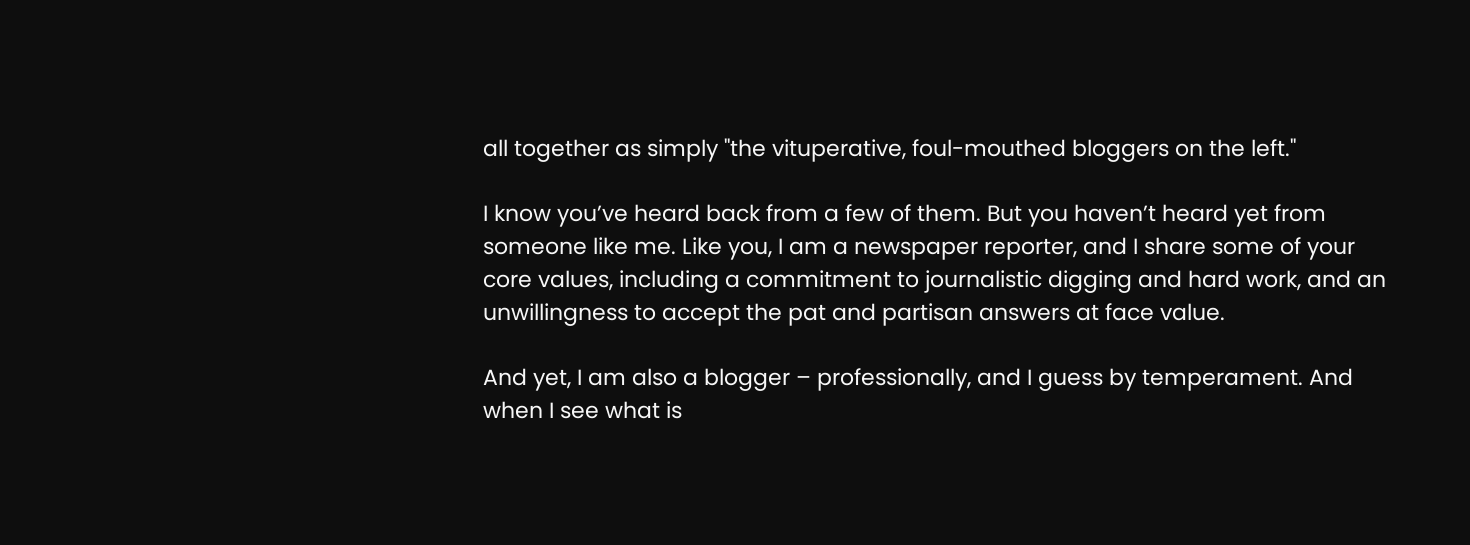all together as simply "the vituperative, foul-mouthed bloggers on the left."

I know you’ve heard back from a few of them. But you haven’t heard yet from someone like me. Like you, I am a newspaper reporter, and I share some of your core values, including a commitment to journalistic digging and hard work, and an unwillingness to accept the pat and partisan answers at face value.

And yet, I am also a blogger – professionally, and I guess by temperament. And when I see what is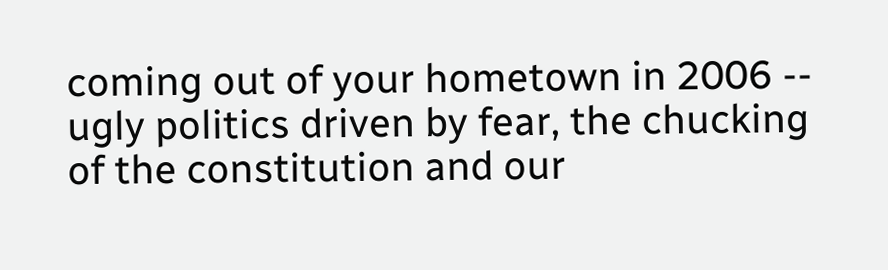coming out of your hometown in 2006 -- ugly politics driven by fear, the chucking of the constitution and our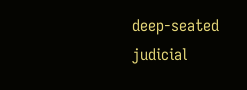deep-seated judicial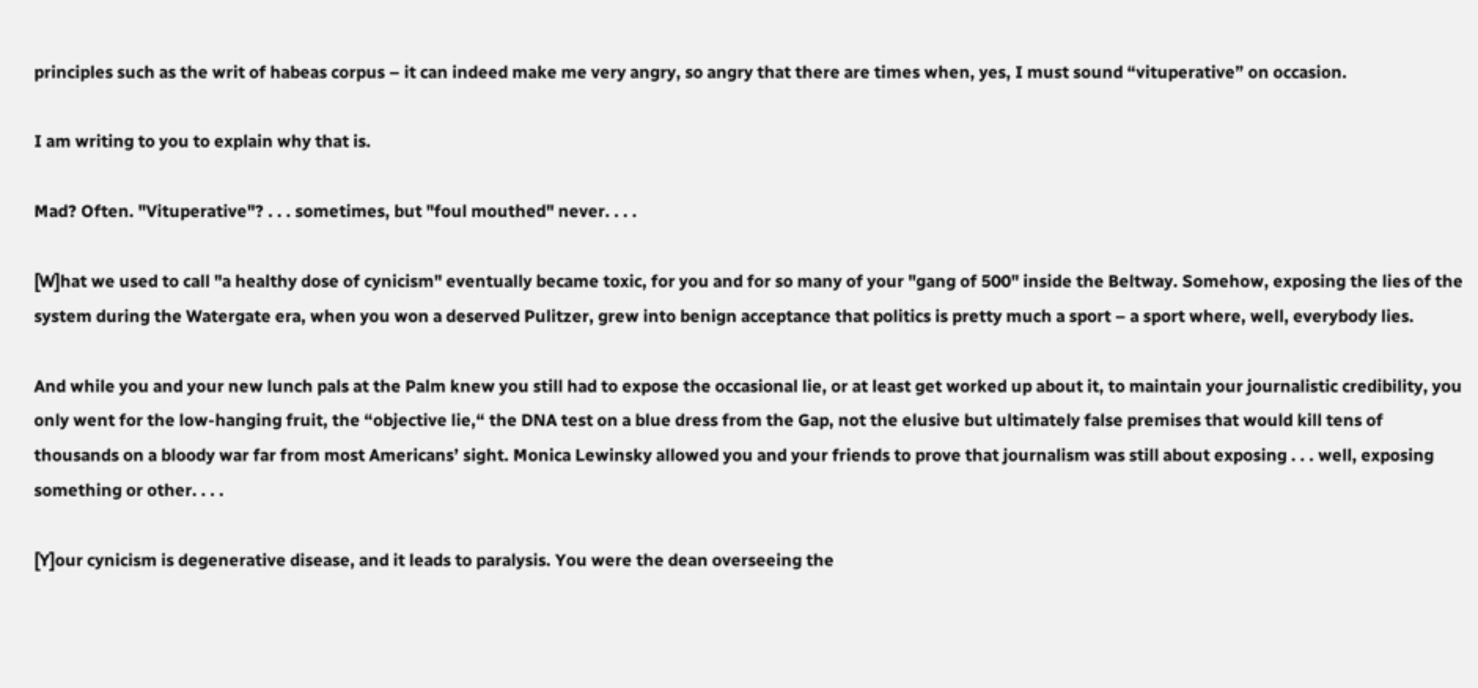principles such as the writ of habeas corpus – it can indeed make me very angry, so angry that there are times when, yes, I must sound “vituperative” on occasion.

I am writing to you to explain why that is.

Mad? Often. "Vituperative"? . . . sometimes, but "foul mouthed" never. . . .

[W]hat we used to call "a healthy dose of cynicism" eventually became toxic, for you and for so many of your "gang of 500" inside the Beltway. Somehow, exposing the lies of the system during the Watergate era, when you won a deserved Pulitzer, grew into benign acceptance that politics is pretty much a sport – a sport where, well, everybody lies.

And while you and your new lunch pals at the Palm knew you still had to expose the occasional lie, or at least get worked up about it, to maintain your journalistic credibility, you only went for the low-hanging fruit, the “objective lie,“ the DNA test on a blue dress from the Gap, not the elusive but ultimately false premises that would kill tens of thousands on a bloody war far from most Americans’ sight. Monica Lewinsky allowed you and your friends to prove that journalism was still about exposing . . . well, exposing something or other. . . .

[Y]our cynicism is degenerative disease, and it leads to paralysis. You were the dean overseeing the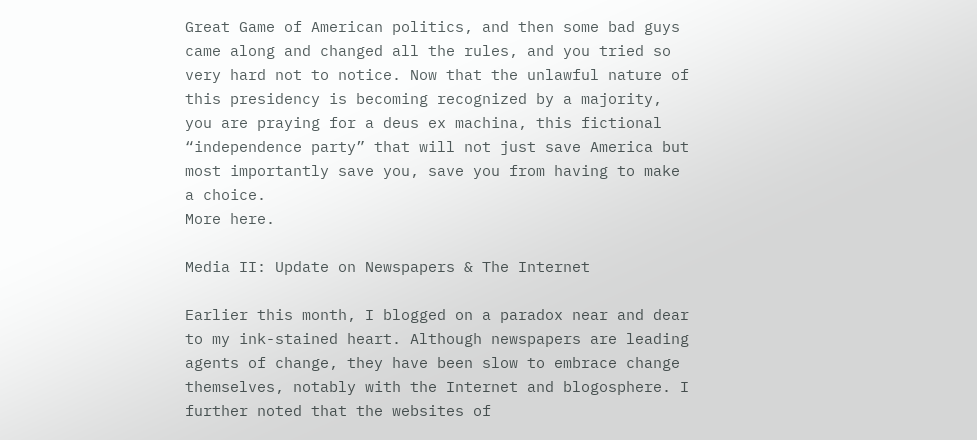Great Game of American politics, and then some bad guys came along and changed all the rules, and you tried so very hard not to notice. Now that the unlawful nature of this presidency is becoming recognized by a majority, you are praying for a deus ex machina, this fictional “independence party” that will not just save America but most importantly save you, save you from having to make a choice.
More here.

Media II: Update on Newspapers & The Internet

Earlier this month, I blogged on a paradox near and dear to my ink-stained heart. Although newspapers are leading agents of change, they have been slow to embrace change themselves, notably with the Internet and blogosphere. I further noted that the websites of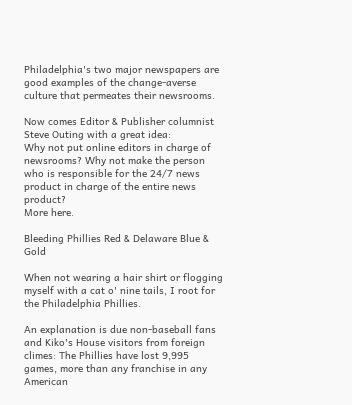Philadelphia's two major newspapers are good examples of the change-averse culture that permeates their newsrooms.

Now comes Editor & Publisher columnist Steve Outing with a great idea:
Why not put online editors in charge of newsrooms? Why not make the person who is responsible for the 24/7 news product in charge of the entire news product?
More here.

Bleeding Phillies Red & Delaware Blue & Gold

When not wearing a hair shirt or flogging myself with a cat o' nine tails, I root for the Philadelphia Phillies.

An explanation is due non-baseball fans and Kiko's House visitors from foreign climes: The Phillies have lost 9,995 games, more than any franchise in any American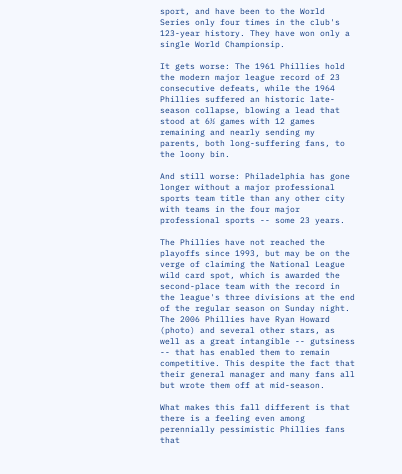sport, and have been to the World Series only four times in the club's 123-year history. They have won only a single World Championsip.

It gets worse: The 1961 Phillies hold the modern major league record of 23 consecutive defeats, while the 1964 Phillies suffered an historic late-season collapse, blowing a lead that stood at 6½ games with 12 games remaining and nearly sending my parents, both long-suffering fans, to the loony bin.

And still worse: Philadelphia has gone longer without a major professional sports team title than any other city with teams in the four major professional sports -- some 23 years.

The Phillies have not reached the playoffs since 1993, but may be on the verge of claiming the National League wild card spot, which is awarded the second-place team with the record in the league's three divisions at the end of the regular season on Sunday night.
The 2006 Phillies have Ryan Howard (photo) and several other stars, as well as a great intangible -- gutsiness -- that has enabled them to remain competitive. This despite the fact that their general manager and many fans all but wrote them off at mid-season.

What makes this fall different is that there is a feeling even among perennially pessimistic Phillies fans that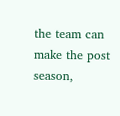the team can make the post season,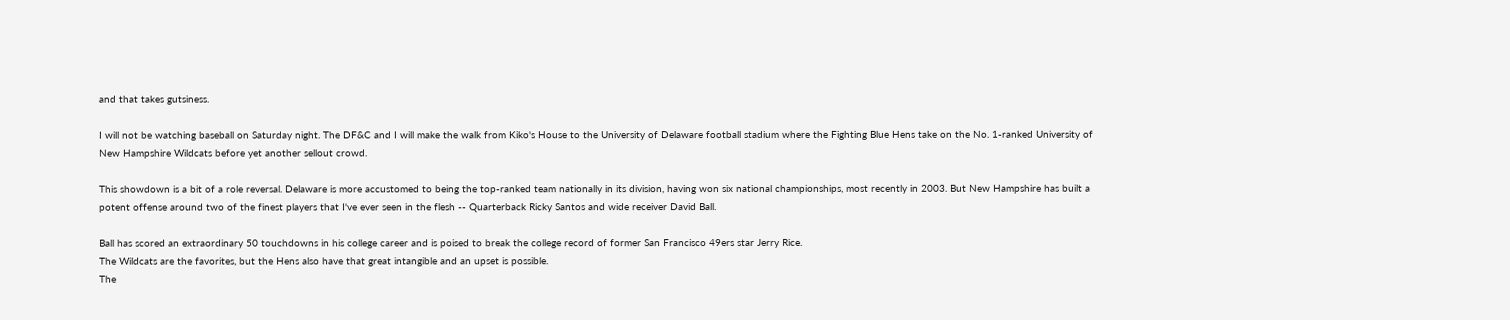and that takes gutsiness.

I will not be watching baseball on Saturday night. The DF&C and I will make the walk from Kiko's House to the University of Delaware football stadium where the Fighting Blue Hens take on the No. 1-ranked University of New Hampshire Wildcats before yet another sellout crowd.

This showdown is a bit of a role reversal. Delaware is more accustomed to being the top-ranked team nationally in its division, having won six national championships, most recently in 2003. But New Hampshire has built a potent offense around two of the finest players that I've ever seen in the flesh -- Quarterback Ricky Santos and wide receiver David Ball.

Ball has scored an extraordinary 50 touchdowns in his college career and is poised to break the college record of former San Francisco 49ers star Jerry Rice.
The Wildcats are the favorites, but the Hens also have that great intangible and an upset is possible.
The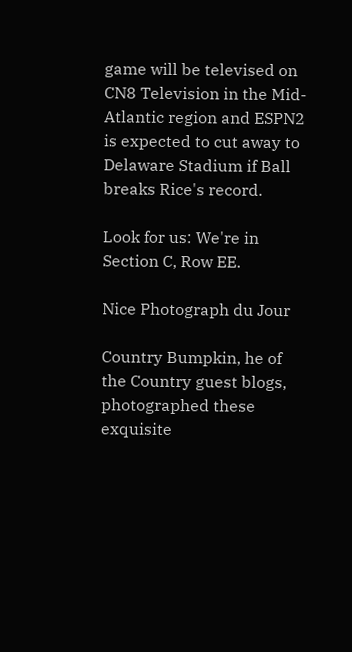game will be televised on CN8 Television in the Mid-Atlantic region and ESPN2 is expected to cut away to Delaware Stadium if Ball breaks Rice's record.

Look for us: We're in Section C, Row EE.

Nice Photograph du Jour

Country Bumpkin, he of the Country guest blogs, photographed these exquisite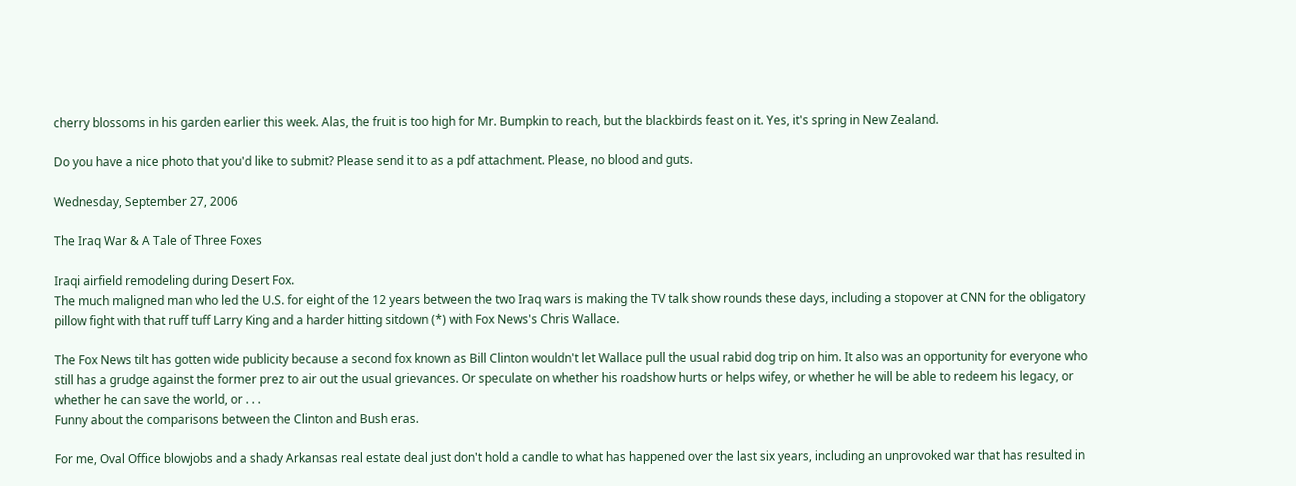cherry blossoms in his garden earlier this week. Alas, the fruit is too high for Mr. Bumpkin to reach, but the blackbirds feast on it. Yes, it's spring in New Zealand.

Do you have a nice photo that you'd like to submit? Please send it to as a pdf attachment. Please, no blood and guts.

Wednesday, September 27, 2006

The Iraq War & A Tale of Three Foxes

Iraqi airfield remodeling during Desert Fox.
The much maligned man who led the U.S. for eight of the 12 years between the two Iraq wars is making the TV talk show rounds these days, including a stopover at CNN for the obligatory pillow fight with that ruff tuff Larry King and a harder hitting sitdown (*) with Fox News's Chris Wallace.

The Fox News tilt has gotten wide publicity because a second fox known as Bill Clinton wouldn't let Wallace pull the usual rabid dog trip on him. It also was an opportunity for everyone who still has a grudge against the former prez to air out the usual grievances. Or speculate on whether his roadshow hurts or helps wifey, or whether he will be able to redeem his legacy, or whether he can save the world, or . . .
Funny about the comparisons between the Clinton and Bush eras.

For me, Oval Office blowjobs and a shady Arkansas real estate deal just don't hold a candle to what has happened over the last six years, including an unprovoked war that has resulted in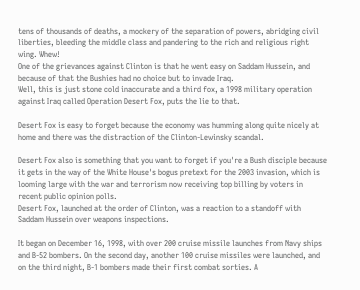tens of thousands of deaths, a mockery of the separation of powers, abridging civil liberties, bleeding the middle class and pandering to the rich and religious right wing. Whew!
One of the grievances against Clinton is that he went easy on Saddam Hussein, and because of that the Bushies had no choice but to invade Iraq.
Well, this is just stone cold inaccurate and a third fox, a 1998 military operation against Iraq called Operation Desert Fox, puts the lie to that.

Desert Fox is easy to forget because the economy was humming along quite nicely at home and there was the distraction of the Clinton-Lewinsky scandal.

Desert Fox also is something that you want to forget if you're a Bush disciple because it gets in the way of the White House's bogus pretext for the 2003 invasion, which is looming large with the war and terrorism now receiving top billing by voters in recent public opinion polls.
Desert Fox, launched at the order of Clinton, was a reaction to a standoff with Saddam Hussein over weapons inspections.

It began on December 16, 1998, with over 200 cruise missile launches from Navy ships and B-52 bombers. On the second day, another 100 cruise missiles were launched, and on the third night, B-1 bombers made their first combat sorties. A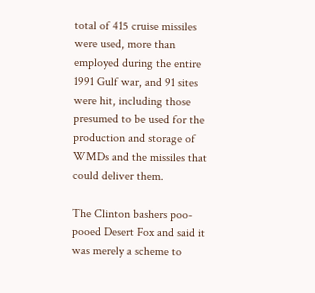total of 415 cruise missiles were used, more than employed during the entire 1991 Gulf war, and 91 sites were hit, including those presumed to be used for the production and storage of WMDs and the missiles that could deliver them.

The Clinton bashers poo-pooed Desert Fox and said it was merely a scheme to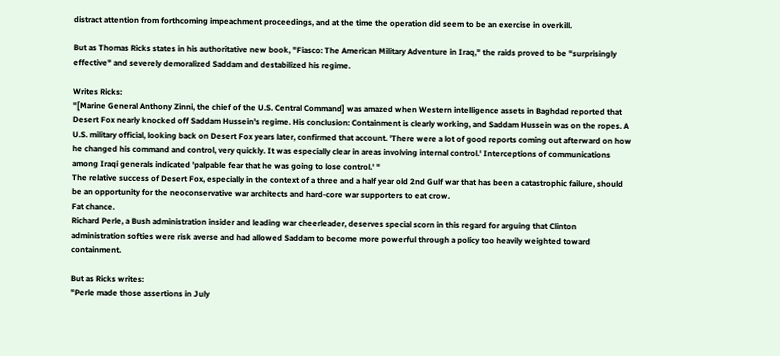distract attention from forthcoming impeachment proceedings, and at the time the operation did seem to be an exercise in overkill.

But as Thomas Ricks states in his authoritative new book, "Fiasco: The American Military Adventure in Iraq," the raids proved to be "surprisingly effective" and severely demoralized Saddam and destabilized his regime.

Writes Ricks:
"[Marine General Anthony Zinni, the chief of the U.S. Central Command] was amazed when Western intelligence assets in Baghdad reported that Desert Fox nearly knocked off Saddam Hussein's regime. His conclusion: Containment is clearly working, and Saddam Hussein was on the ropes. A U.S. military official, looking back on Desert Fox years later, confirmed that account. 'There were a lot of good reports coming out afterward on how he changed his command and control, very quickly. It was especially clear in areas involving internal control.' Interceptions of communications among Iraqi generals indicated 'palpable fear that he was going to lose control.' "
The relative success of Desert Fox, especially in the context of a three and a half year old 2nd Gulf war that has been a catastrophic failure, should be an opportunity for the neoconservative war architects and hard-core war supporters to eat crow.
Fat chance.
Richard Perle, a Bush administration insider and leading war cheerleader, deserves special scorn in this regard for arguing that Clinton administration softies were risk averse and had allowed Saddam to become more powerful through a policy too heavily weighted toward containment.

But as Ricks writes:
"Perle made those assertions in July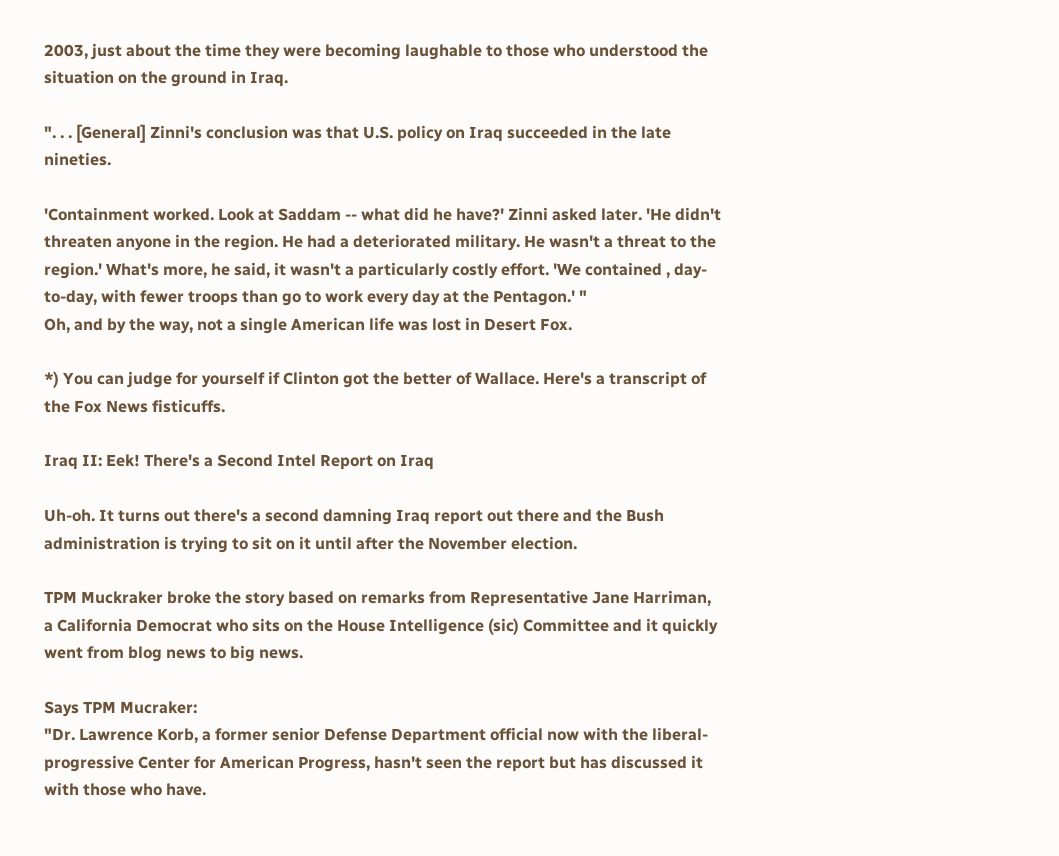2003, just about the time they were becoming laughable to those who understood the situation on the ground in Iraq.

". . . [General] Zinni's conclusion was that U.S. policy on Iraq succeeded in the late nineties.

'Containment worked. Look at Saddam -- what did he have?' Zinni asked later. 'He didn't threaten anyone in the region. He had a deteriorated military. He wasn't a threat to the region.' What's more, he said, it wasn't a particularly costly effort. 'We contained , day-to-day, with fewer troops than go to work every day at the Pentagon.' "
Oh, and by the way, not a single American life was lost in Desert Fox.

*) You can judge for yourself if Clinton got the better of Wallace. Here's a transcript of the Fox News fisticuffs.

Iraq II: Eek! There's a Second Intel Report on Iraq

Uh-oh. It turns out there's a second damning Iraq report out there and the Bush administration is trying to sit on it until after the November election.

TPM Muckraker broke the story based on remarks from Representative Jane Harriman, a California Democrat who sits on the House Intelligence (sic) Committee and it quickly went from blog news to big news.

Says TPM Mucraker:
"Dr. Lawrence Korb, a former senior Defense Department official now with the liberal-progressive Center for American Progress, hasn't seen the report but has discussed it with those who have.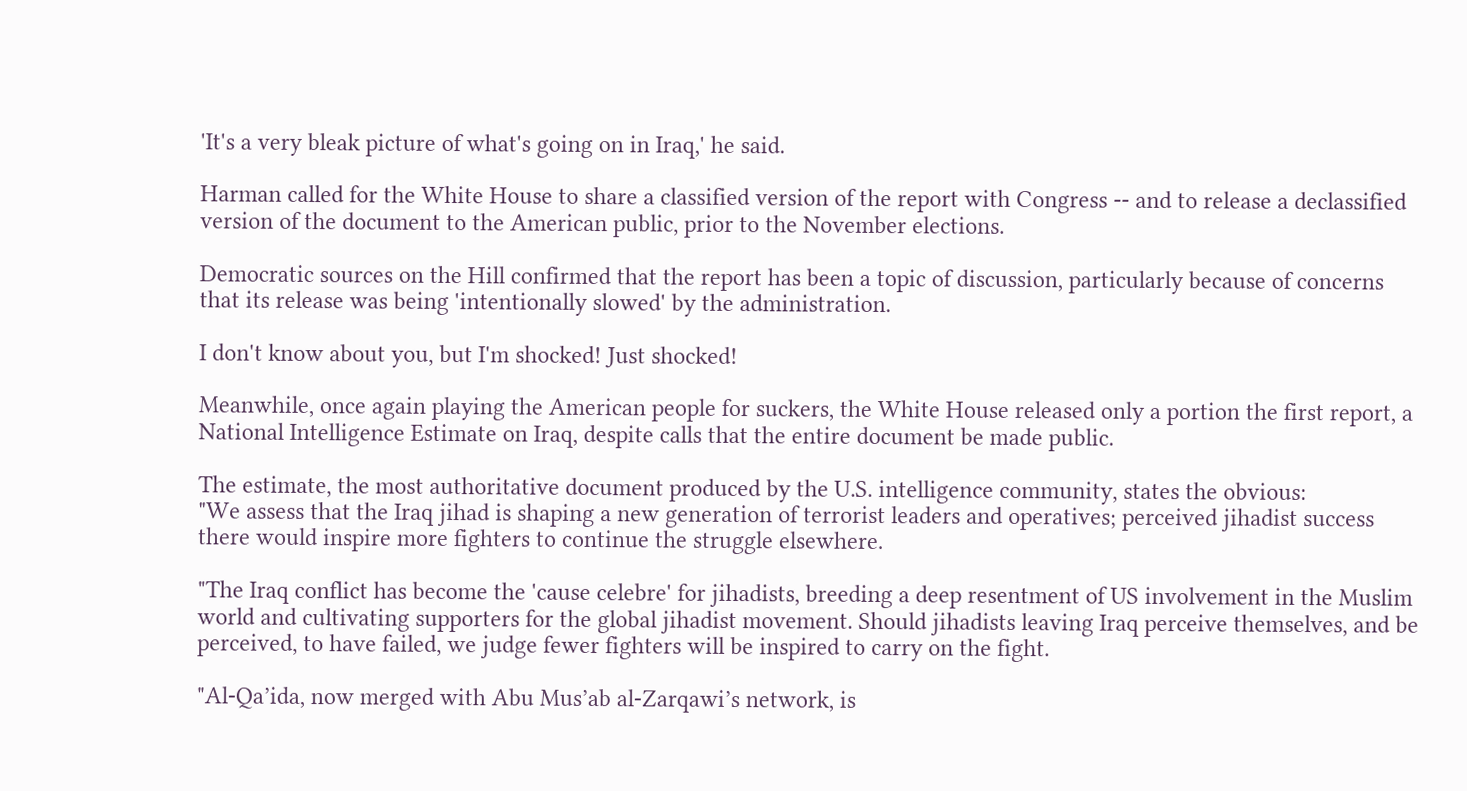'It's a very bleak picture of what's going on in Iraq,' he said.

Harman called for the White House to share a classified version of the report with Congress -- and to release a declassified version of the document to the American public, prior to the November elections.

Democratic sources on the Hill confirmed that the report has been a topic of discussion, particularly because of concerns that its release was being 'intentionally slowed' by the administration.

I don't know about you, but I'm shocked! Just shocked!

Meanwhile, once again playing the American people for suckers, the White House released only a portion the first report, a National Intelligence Estimate on Iraq, despite calls that the entire document be made public.

The estimate, the most authoritative document produced by the U.S. intelligence community, states the obvious:
"We assess that the Iraq jihad is shaping a new generation of terrorist leaders and operatives; perceived jihadist success there would inspire more fighters to continue the struggle elsewhere.

"The Iraq conflict has become the 'cause celebre' for jihadists, breeding a deep resentment of US involvement in the Muslim world and cultivating supporters for the global jihadist movement. Should jihadists leaving Iraq perceive themselves, and be perceived, to have failed, we judge fewer fighters will be inspired to carry on the fight.

"Al-Qa’ida, now merged with Abu Mus’ab al-Zarqawi’s network, is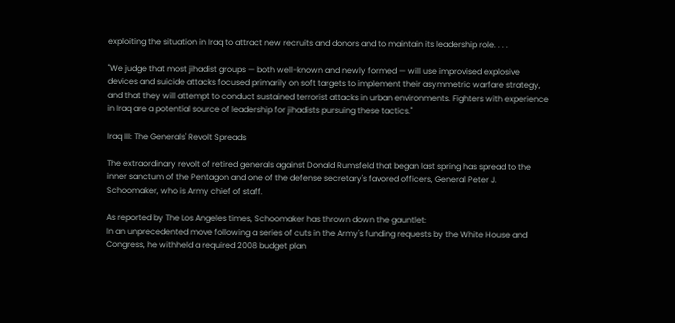exploiting the situation in Iraq to attract new recruits and donors and to maintain its leadership role. . . .

"We judge that most jihadist groups — both well-known and newly formed — will use improvised explosive devices and suicide attacks focused primarily on soft targets to implement their asymmetric warfare strategy, and that they will attempt to conduct sustained terrorist attacks in urban environments. Fighters with experience in Iraq are a potential source of leadership for jihadists pursuing these tactics."

Iraq III: The Generals' Revolt Spreads

The extraordinary revolt of retired generals against Donald Rumsfeld that began last spring has spread to the inner sanctum of the Pentagon and one of the defense secretary's favored officers, General Peter J. Schoomaker, who is Army chief of staff.

As reported by The Los Angeles times, Schoomaker has thrown down the gauntlet:
In an unprecedented move following a series of cuts in the Army's funding requests by the White House and Congress, he withheld a required 2008 budget plan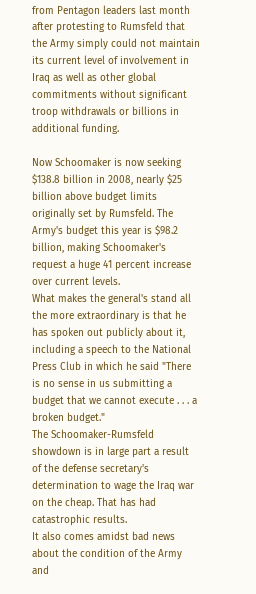from Pentagon leaders last month after protesting to Rumsfeld that the Army simply could not maintain its current level of involvement in Iraq as well as other global commitments without significant troop withdrawals or billions in additional funding.

Now Schoomaker is now seeking $138.8 billion in 2008, nearly $25 billion above budget limits originally set by Rumsfeld. The Army's budget this year is $98.2 billion, making Schoomaker's request a huge 41 percent increase over current levels.
What makes the general's stand all the more extraordinary is that he has spoken out publicly about it, including a speech to the National Press Club in which he said "There is no sense in us submitting a budget that we cannot execute . . . a broken budget."
The Schoomaker-Rumsfeld showdown is in large part a result of the defense secretary's determination to wage the Iraq war on the cheap. That has had catastrophic results.
It also comes amidst bad news about the condition of the Army and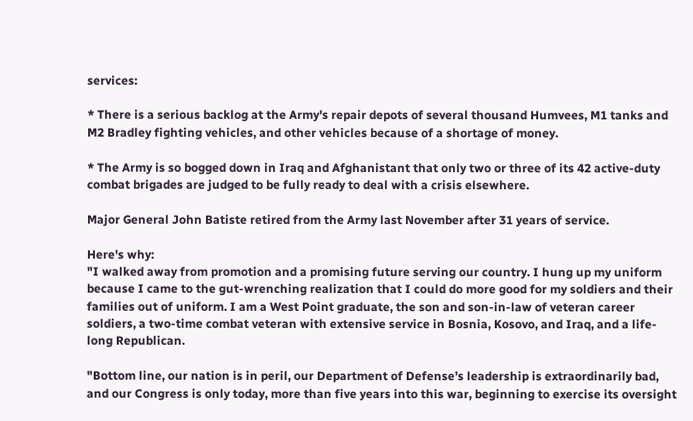services:

* There is a serious backlog at the Army's repair depots of several thousand Humvees, M1 tanks and M2 Bradley fighting vehicles, and other vehicles because of a shortage of money.

* The Army is so bogged down in Iraq and Afghanistant that only two or three of its 42 active-duty combat brigades are judged to be fully ready to deal with a crisis elsewhere.

Major General John Batiste retired from the Army last November after 31 years of service.

Here's why:
"I walked away from promotion and a promising future serving our country. I hung up my uniform because I came to the gut-wrenching realization that I could do more good for my soldiers and their families out of uniform. I am a West Point graduate, the son and son-in-law of veteran career soldiers, a two-time combat veteran with extensive service in Bosnia, Kosovo, and Iraq, and a life-long Republican.

"Bottom line, our nation is in peril, our Department of Defense’s leadership is extraordinarily bad, and our Congress is only today, more than five years into this war, beginning to exercise its oversight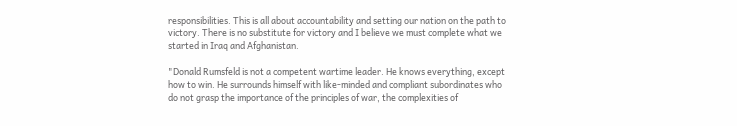responsibilities. This is all about accountability and setting our nation on the path to victory. There is no substitute for victory and I believe we must complete what we started in Iraq and Afghanistan.

"Donald Rumsfeld is not a competent wartime leader. He knows everything, except how to win. He surrounds himself with like-minded and compliant subordinates who do not grasp the importance of the principles of war, the complexities of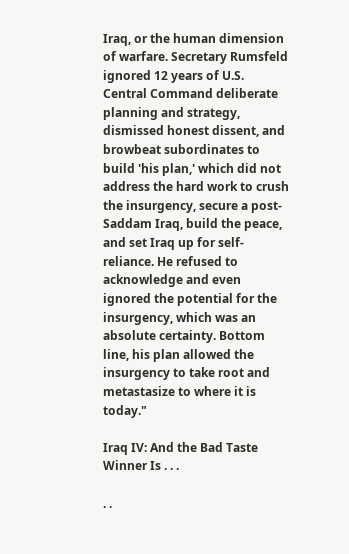Iraq, or the human dimension of warfare. Secretary Rumsfeld ignored 12 years of U.S. Central Command deliberate planning and strategy, dismissed honest dissent, and browbeat subordinates to build 'his plan,' which did not address the hard work to crush the insurgency, secure a post-Saddam Iraq, build the peace, and set Iraq up for self-reliance. He refused to acknowledge and even ignored the potential for the insurgency, which was an absolute certainty. Bottom line, his plan allowed the insurgency to take root and metastasize to where it is today."

Iraq IV: And the Bad Taste Winner Is . . .

. .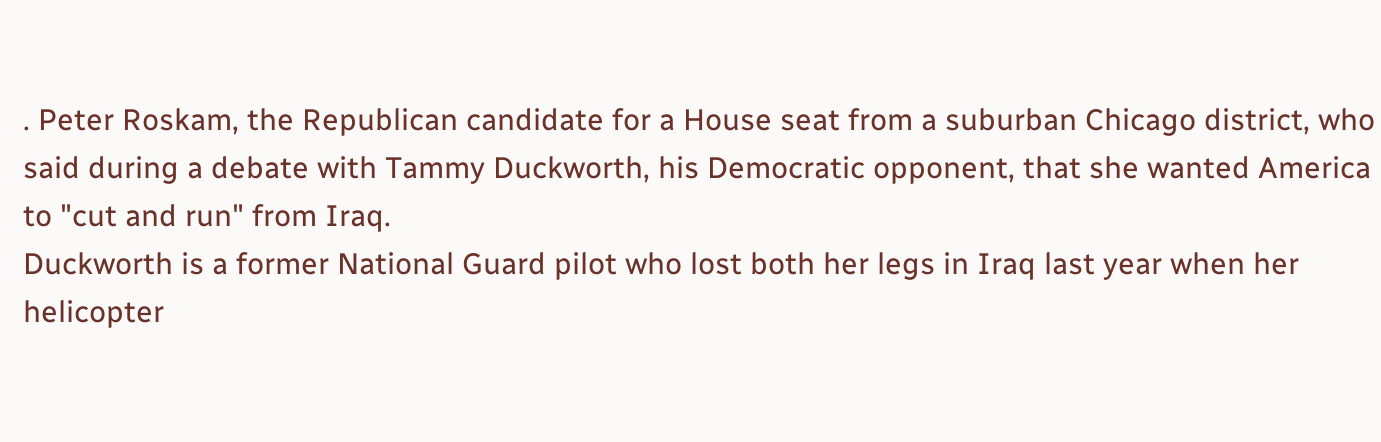. Peter Roskam, the Republican candidate for a House seat from a suburban Chicago district, who said during a debate with Tammy Duckworth, his Democratic opponent, that she wanted America to "cut and run" from Iraq.
Duckworth is a former National Guard pilot who lost both her legs in Iraq last year when her helicopter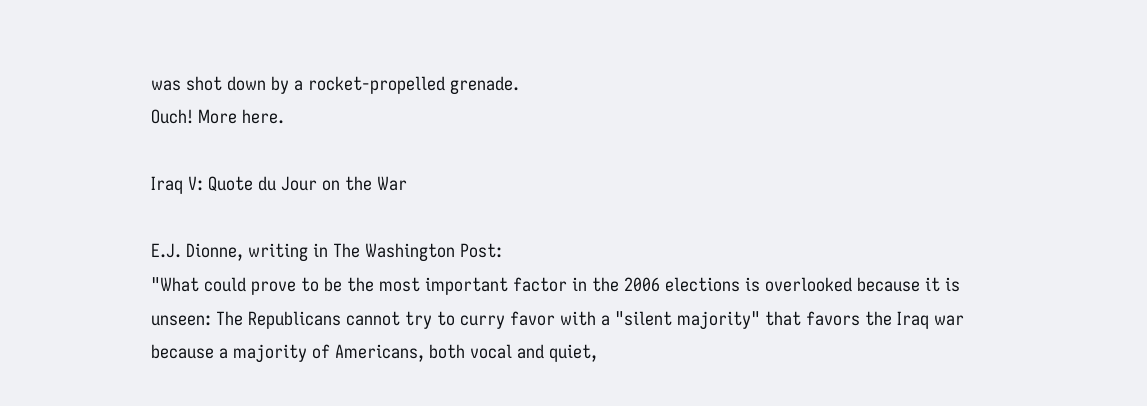was shot down by a rocket-propelled grenade.
Ouch! More here.

Iraq V: Quote du Jour on the War

E.J. Dionne, writing in The Washington Post:
"What could prove to be the most important factor in the 2006 elections is overlooked because it is unseen: The Republicans cannot try to curry favor with a "silent majority" that favors the Iraq war because a majority of Americans, both vocal and quiet,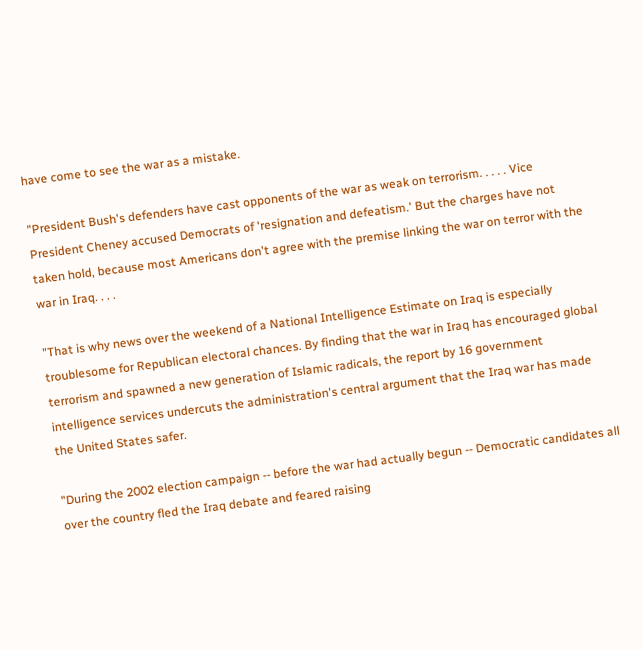have come to see the war as a mistake.

"President Bush's defenders have cast opponents of the war as weak on terrorism. . . . . Vice President Cheney accused Democrats of 'resignation and defeatism.' But the charges have not taken hold, because most Americans don't agree with the premise linking the war on terror with the war in Iraq. . . .

"That is why news over the weekend of a National Intelligence Estimate on Iraq is especially troublesome for Republican electoral chances. By finding that the war in Iraq has encouraged global terrorism and spawned a new generation of Islamic radicals, the report by 16 government intelligence services undercuts the administration's central argument that the Iraq war has made the United States safer.

"During the 2002 election campaign -- before the war had actually begun -- Democratic candidates all over the country fled the Iraq debate and feared raising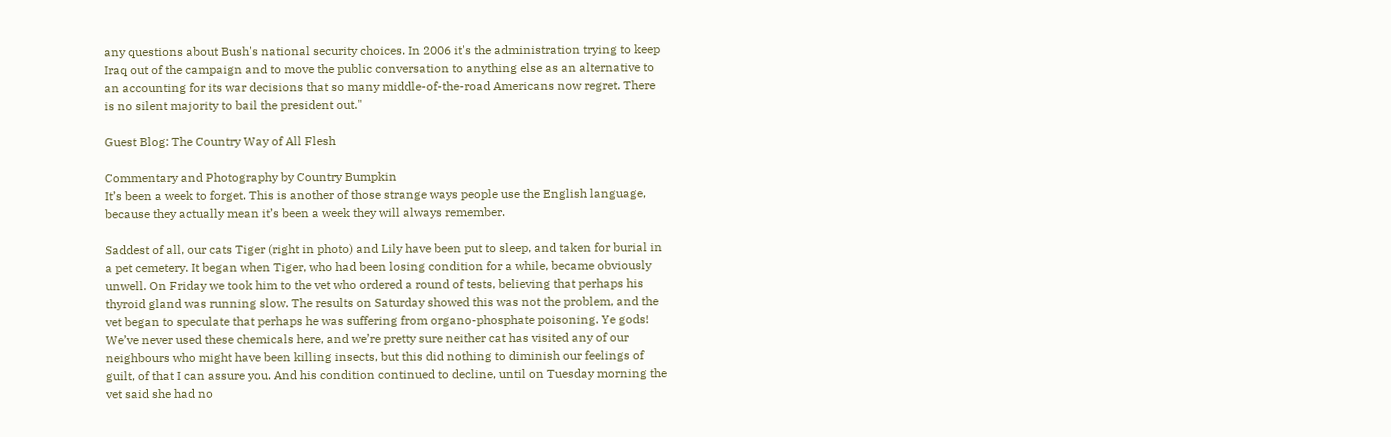any questions about Bush's national security choices. In 2006 it's the administration trying to keep Iraq out of the campaign and to move the public conversation to anything else as an alternative to an accounting for its war decisions that so many middle-of-the-road Americans now regret. There is no silent majority to bail the president out."

Guest Blog: The Country Way of All Flesh

Commentary and Photography by Country Bumpkin
It’s been a week to forget. This is another of those strange ways people use the English language, because they actually mean it’s been a week they will always remember.

Saddest of all, our cats Tiger (right in photo) and Lily have been put to sleep, and taken for burial in a pet cemetery. It began when Tiger, who had been losing condition for a while, became obviously unwell. On Friday we took him to the vet who ordered a round of tests, believing that perhaps his thyroid gland was running slow. The results on Saturday showed this was not the problem, and the vet began to speculate that perhaps he was suffering from organo-phosphate poisoning. Ye gods! We’ve never used these chemicals here, and we’re pretty sure neither cat has visited any of our neighbours who might have been killing insects, but this did nothing to diminish our feelings of guilt, of that I can assure you. And his condition continued to decline, until on Tuesday morning the vet said she had no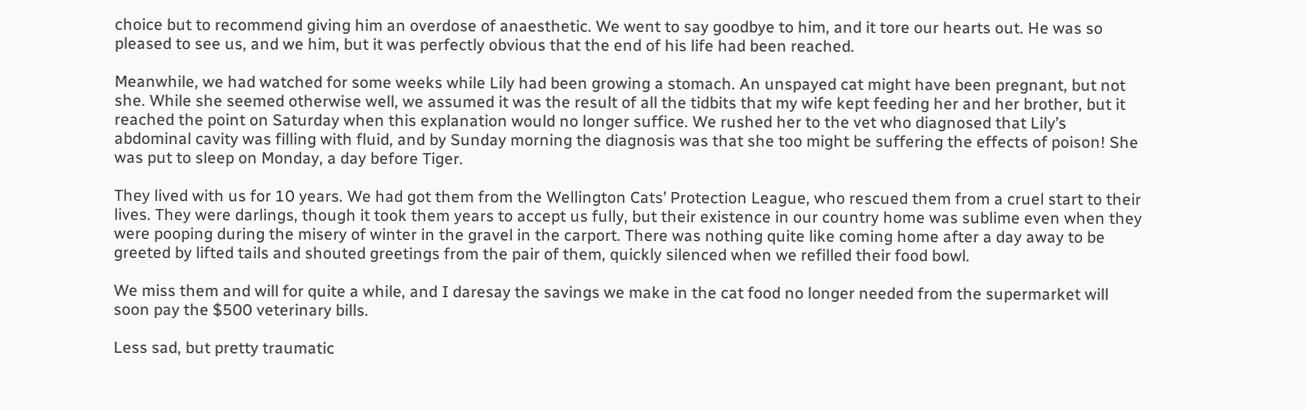choice but to recommend giving him an overdose of anaesthetic. We went to say goodbye to him, and it tore our hearts out. He was so pleased to see us, and we him, but it was perfectly obvious that the end of his life had been reached.

Meanwhile, we had watched for some weeks while Lily had been growing a stomach. An unspayed cat might have been pregnant, but not she. While she seemed otherwise well, we assumed it was the result of all the tidbits that my wife kept feeding her and her brother, but it reached the point on Saturday when this explanation would no longer suffice. We rushed her to the vet who diagnosed that Lily’s abdominal cavity was filling with fluid, and by Sunday morning the diagnosis was that she too might be suffering the effects of poison! She was put to sleep on Monday, a day before Tiger.

They lived with us for 10 years. We had got them from the Wellington Cats’ Protection League, who rescued them from a cruel start to their lives. They were darlings, though it took them years to accept us fully, but their existence in our country home was sublime even when they were pooping during the misery of winter in the gravel in the carport. There was nothing quite like coming home after a day away to be greeted by lifted tails and shouted greetings from the pair of them, quickly silenced when we refilled their food bowl.

We miss them and will for quite a while, and I daresay the savings we make in the cat food no longer needed from the supermarket will soon pay the $500 veterinary bills.

Less sad, but pretty traumatic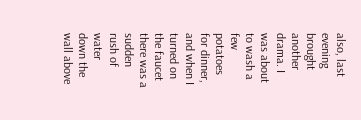also, last evening brought another drama. I was about to wash a few potatoes for dinner, and when I turned on the faucet there was a sudden rush of water down the wall above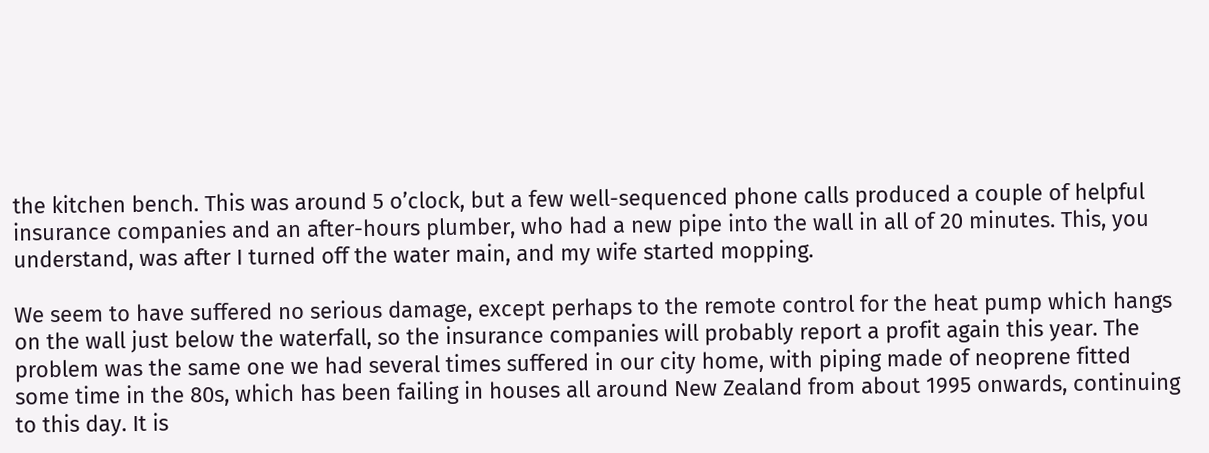the kitchen bench. This was around 5 o’clock, but a few well-sequenced phone calls produced a couple of helpful insurance companies and an after-hours plumber, who had a new pipe into the wall in all of 20 minutes. This, you understand, was after I turned off the water main, and my wife started mopping.

We seem to have suffered no serious damage, except perhaps to the remote control for the heat pump which hangs on the wall just below the waterfall, so the insurance companies will probably report a profit again this year. The problem was the same one we had several times suffered in our city home, with piping made of neoprene fitted some time in the 80s, which has been failing in houses all around New Zealand from about 1995 onwards, continuing to this day. It is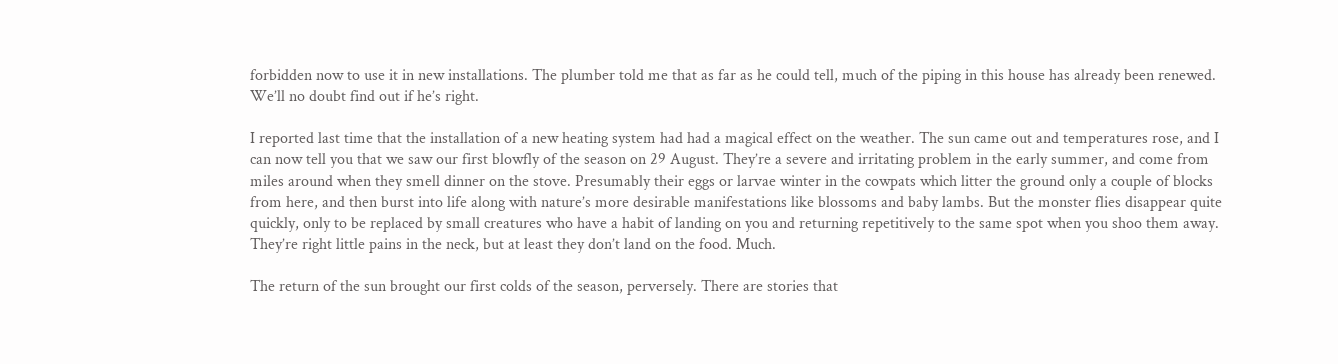forbidden now to use it in new installations. The plumber told me that as far as he could tell, much of the piping in this house has already been renewed. We’ll no doubt find out if he’s right.

I reported last time that the installation of a new heating system had had a magical effect on the weather. The sun came out and temperatures rose, and I can now tell you that we saw our first blowfly of the season on 29 August. They’re a severe and irritating problem in the early summer, and come from miles around when they smell dinner on the stove. Presumably their eggs or larvae winter in the cowpats which litter the ground only a couple of blocks from here, and then burst into life along with nature’s more desirable manifestations like blossoms and baby lambs. But the monster flies disappear quite quickly, only to be replaced by small creatures who have a habit of landing on you and returning repetitively to the same spot when you shoo them away. They’re right little pains in the neck, but at least they don’t land on the food. Much.

The return of the sun brought our first colds of the season, perversely. There are stories that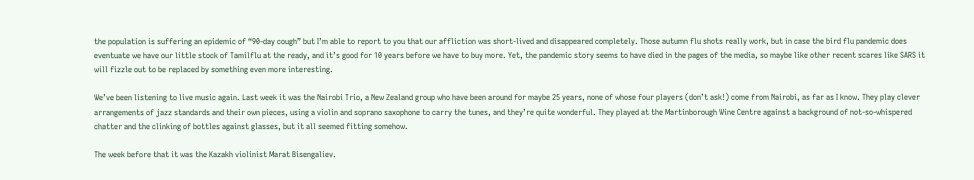the population is suffering an epidemic of “90-day cough” but I’m able to report to you that our affliction was short-lived and disappeared completely. Those autumn flu shots really work, but in case the bird flu pandemic does eventuate we have our little stock of Tamilflu at the ready, and it’s good for 10 years before we have to buy more. Yet, the pandemic story seems to have died in the pages of the media, so maybe like other recent scares like SARS it will fizzle out to be replaced by something even more interesting.

We’ve been listening to live music again. Last week it was the Nairobi Trio, a New Zealand group who have been around for maybe 25 years, none of whose four players (don’t ask!) come from Nairobi, as far as I know. They play clever arrangements of jazz standards and their own pieces, using a violin and soprano saxophone to carry the tunes, and they’re quite wonderful. They played at the Martinborough Wine Centre against a background of not-so-whispered chatter and the clinking of bottles against glasses, but it all seemed fitting somehow.

The week before that it was the Kazakh violinist Marat Bisengaliev.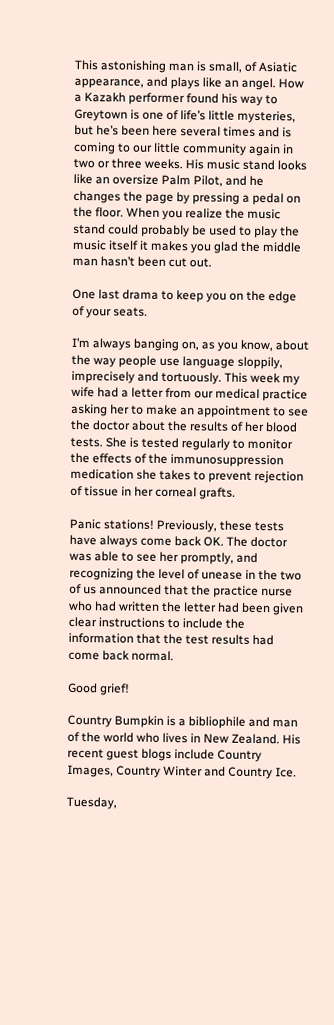This astonishing man is small, of Asiatic appearance, and plays like an angel. How a Kazakh performer found his way to Greytown is one of life’s little mysteries, but he’s been here several times and is coming to our little community again in two or three weeks. His music stand looks like an oversize Palm Pilot, and he changes the page by pressing a pedal on the floor. When you realize the music stand could probably be used to play the music itself it makes you glad the middle man hasn’t been cut out.

One last drama to keep you on the edge of your seats.

I’m always banging on, as you know, about the way people use language sloppily, imprecisely and tortuously. This week my wife had a letter from our medical practice asking her to make an appointment to see the doctor about the results of her blood tests. She is tested regularly to monitor the effects of the immunosuppression medication she takes to prevent rejection of tissue in her corneal grafts.

Panic stations! Previously, these tests have always come back OK. The doctor was able to see her promptly, and recognizing the level of unease in the two of us announced that the practice nurse who had written the letter had been given clear instructions to include the information that the test results had come back normal.

Good grief!

Country Bumpkin is a bibliophile and man of the world who lives in New Zealand. His recent guest blogs include Country Images, Country Winter and Country Ice.

Tuesday,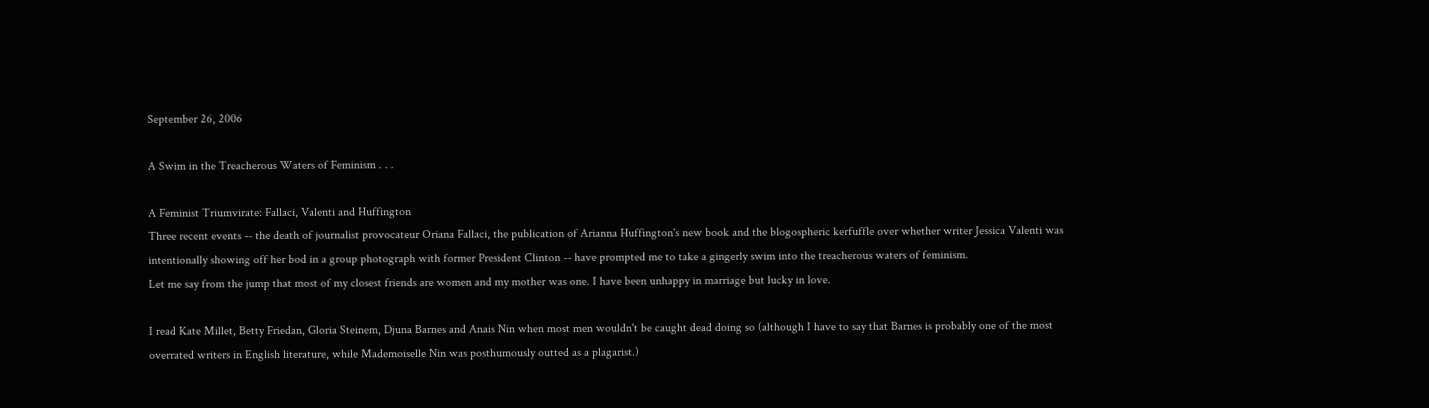September 26, 2006

A Swim in the Treacherous Waters of Feminism . . .

A Feminist Triumvirate: Fallaci, Valenti and Huffington
Three recent events -- the death of journalist provocateur Oriana Fallaci, the publication of Arianna Huffington's new book and the blogospheric kerfuffle over whether writer Jessica Valenti was intentionally showing off her bod in a group photograph with former President Clinton -- have prompted me to take a gingerly swim into the treacherous waters of feminism.
Let me say from the jump that most of my closest friends are women and my mother was one. I have been unhappy in marriage but lucky in love.

I read Kate Millet, Betty Friedan, Gloria Steinem, Djuna Barnes and Anais Nin when most men wouldn't be caught dead doing so (although I have to say that Barnes is probably one of the most overrated writers in English literature, while Mademoiselle Nin was posthumously outted as a plagarist.)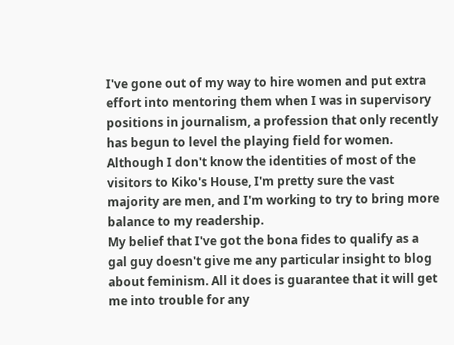I've gone out of my way to hire women and put extra effort into mentoring them when I was in supervisory positions in journalism, a profession that only recently has begun to level the playing field for women. Although I don't know the identities of most of the visitors to Kiko's House, I'm pretty sure the vast majority are men, and I'm working to try to bring more balance to my readership.
My belief that I've got the bona fides to qualify as a gal guy doesn't give me any particular insight to blog about feminism. All it does is guarantee that it will get me into trouble for any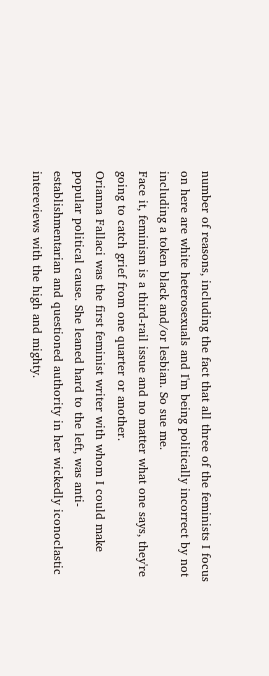number of reasons, including the fact that all three of the feminists I focus on here are white heterosexuals and I'm being politically incorrect by not including a token black and/or lesbian. So sue me.
Face it, feminism is a third-rail issue and no matter what one says, they're going to catch grief from one quarter or another.
Orianna Fallaci was the first feminist writer with whom I could make popular political cause. She leaned hard to the left, was anti-establishmentarian and questioned authority in her wickedly iconoclastic intereviews with the high and mighty.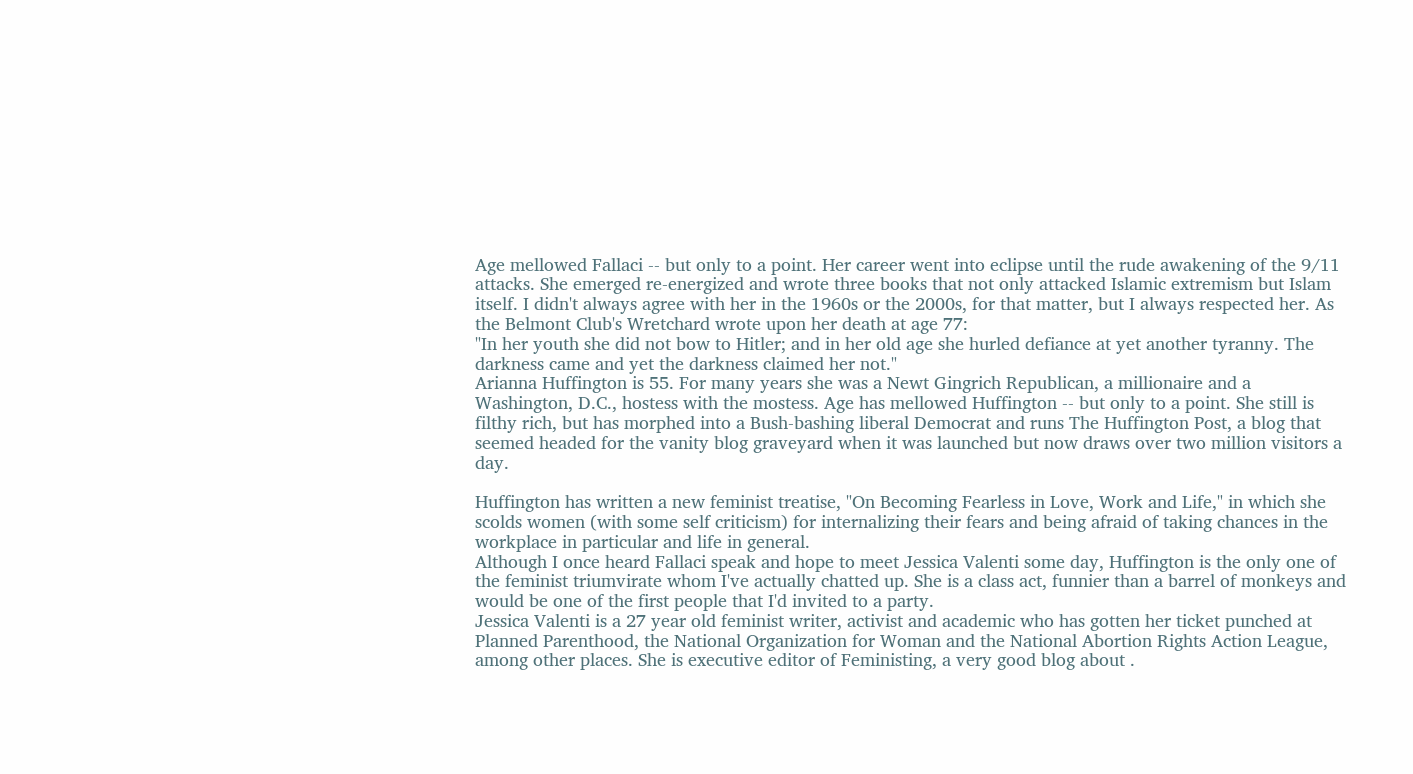Age mellowed Fallaci -- but only to a point. Her career went into eclipse until the rude awakening of the 9/11 attacks. She emerged re-energized and wrote three books that not only attacked Islamic extremism but Islam itself. I didn't always agree with her in the 1960s or the 2000s, for that matter, but I always respected her. As the Belmont Club's Wretchard wrote upon her death at age 77:
"In her youth she did not bow to Hitler; and in her old age she hurled defiance at yet another tyranny. The darkness came and yet the darkness claimed her not."
Arianna Huffington is 55. For many years she was a Newt Gingrich Republican, a millionaire and a Washington, D.C., hostess with the mostess. Age has mellowed Huffington -- but only to a point. She still is filthy rich, but has morphed into a Bush-bashing liberal Democrat and runs The Huffington Post, a blog that seemed headed for the vanity blog graveyard when it was launched but now draws over two million visitors a day.

Huffington has written a new feminist treatise, "On Becoming Fearless in Love, Work and Life," in which she scolds women (with some self criticism) for internalizing their fears and being afraid of taking chances in the workplace in particular and life in general.
Although I once heard Fallaci speak and hope to meet Jessica Valenti some day, Huffington is the only one of the feminist triumvirate whom I've actually chatted up. She is a class act, funnier than a barrel of monkeys and would be one of the first people that I'd invited to a party.
Jessica Valenti is a 27 year old feminist writer, activist and academic who has gotten her ticket punched at Planned Parenthood, the National Organization for Woman and the National Abortion Rights Action League, among other places. She is executive editor of Feministing, a very good blog about .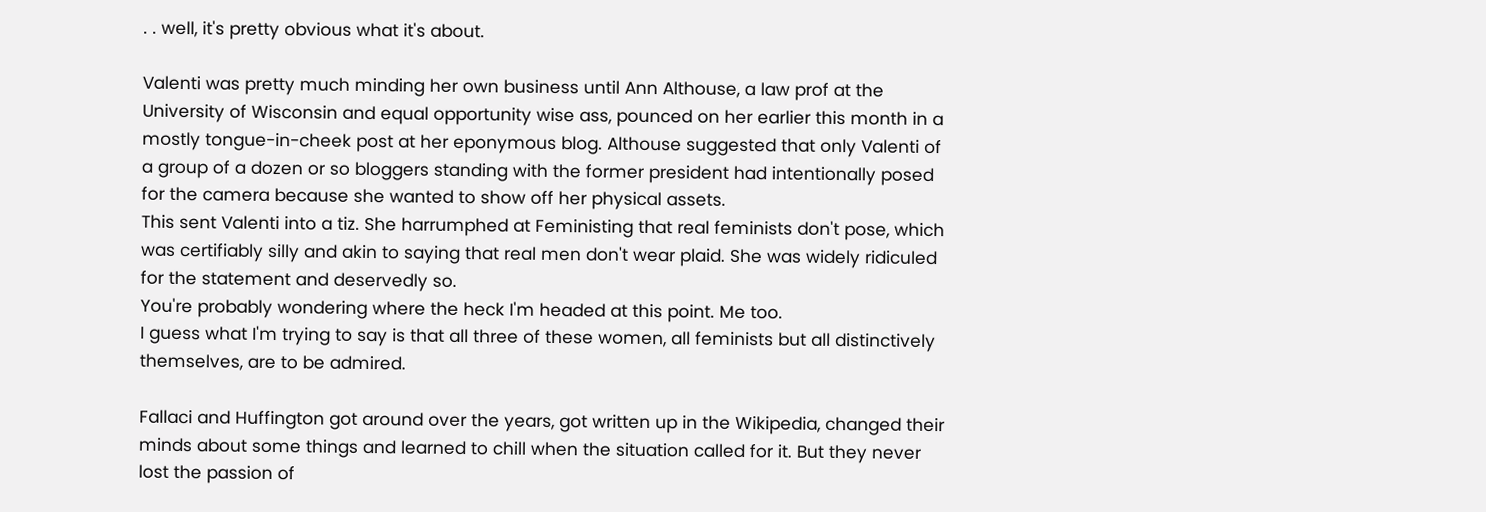. . well, it's pretty obvious what it's about.

Valenti was pretty much minding her own business until Ann Althouse, a law prof at the University of Wisconsin and equal opportunity wise ass, pounced on her earlier this month in a mostly tongue-in-cheek post at her eponymous blog. Althouse suggested that only Valenti of a group of a dozen or so bloggers standing with the former president had intentionally posed for the camera because she wanted to show off her physical assets.
This sent Valenti into a tiz. She harrumphed at Feministing that real feminists don't pose, which was certifiably silly and akin to saying that real men don't wear plaid. She was widely ridiculed for the statement and deservedly so.
You're probably wondering where the heck I'm headed at this point. Me too.
I guess what I'm trying to say is that all three of these women, all feminists but all distinctively themselves, are to be admired.

Fallaci and Huffington got around over the years, got written up in the Wikipedia, changed their minds about some things and learned to chill when the situation called for it. But they never lost the passion of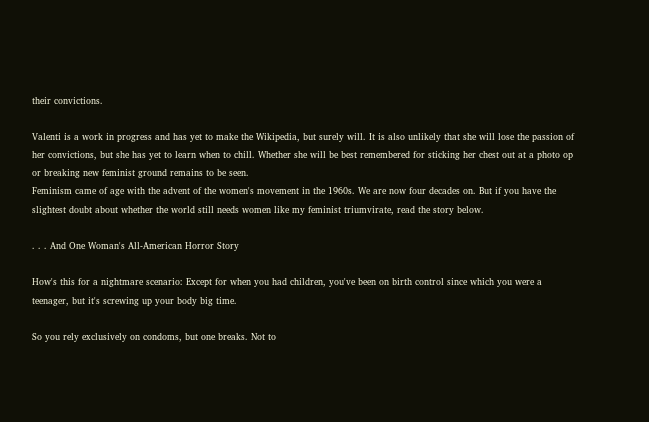their convictions.

Valenti is a work in progress and has yet to make the Wikipedia, but surely will. It is also unlikely that she will lose the passion of her convictions, but she has yet to learn when to chill. Whether she will be best remembered for sticking her chest out at a photo op or breaking new feminist ground remains to be seen.
Feminism came of age with the advent of the women's movement in the 1960s. We are now four decades on. But if you have the slightest doubt about whether the world still needs women like my feminist triumvirate, read the story below.

. . . And One Woman's All-American Horror Story

How's this for a nightmare scenario: Except for when you had children, you've been on birth control since which you were a teenager, but it's screwing up your body big time.

So you rely exclusively on condoms, but one breaks. Not to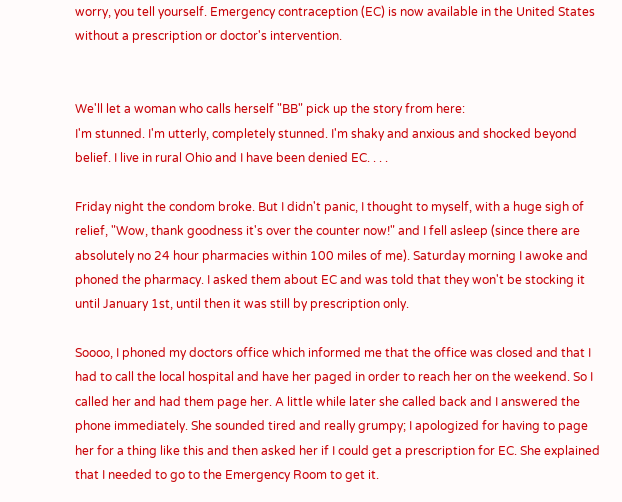worry, you tell yourself. Emergency contraception (EC) is now available in the United States without a prescription or doctor's intervention.


We'll let a woman who calls herself "BB" pick up the story from here:
I'm stunned. I'm utterly, completely stunned. I'm shaky and anxious and shocked beyond belief. I live in rural Ohio and I have been denied EC. . . .

Friday night the condom broke. But I didn't panic, I thought to myself, with a huge sigh of relief, "Wow, thank goodness it's over the counter now!" and I fell asleep (since there are absolutely no 24 hour pharmacies within 100 miles of me). Saturday morning I awoke and phoned the pharmacy. I asked them about EC and was told that they won't be stocking it until January 1st, until then it was still by prescription only.

Soooo, I phoned my doctors office which informed me that the office was closed and that I had to call the local hospital and have her paged in order to reach her on the weekend. So I called her and had them page her. A little while later she called back and I answered the phone immediately. She sounded tired and really grumpy; I apologized for having to page her for a thing like this and then asked her if I could get a prescription for EC. She explained that I needed to go to the Emergency Room to get it.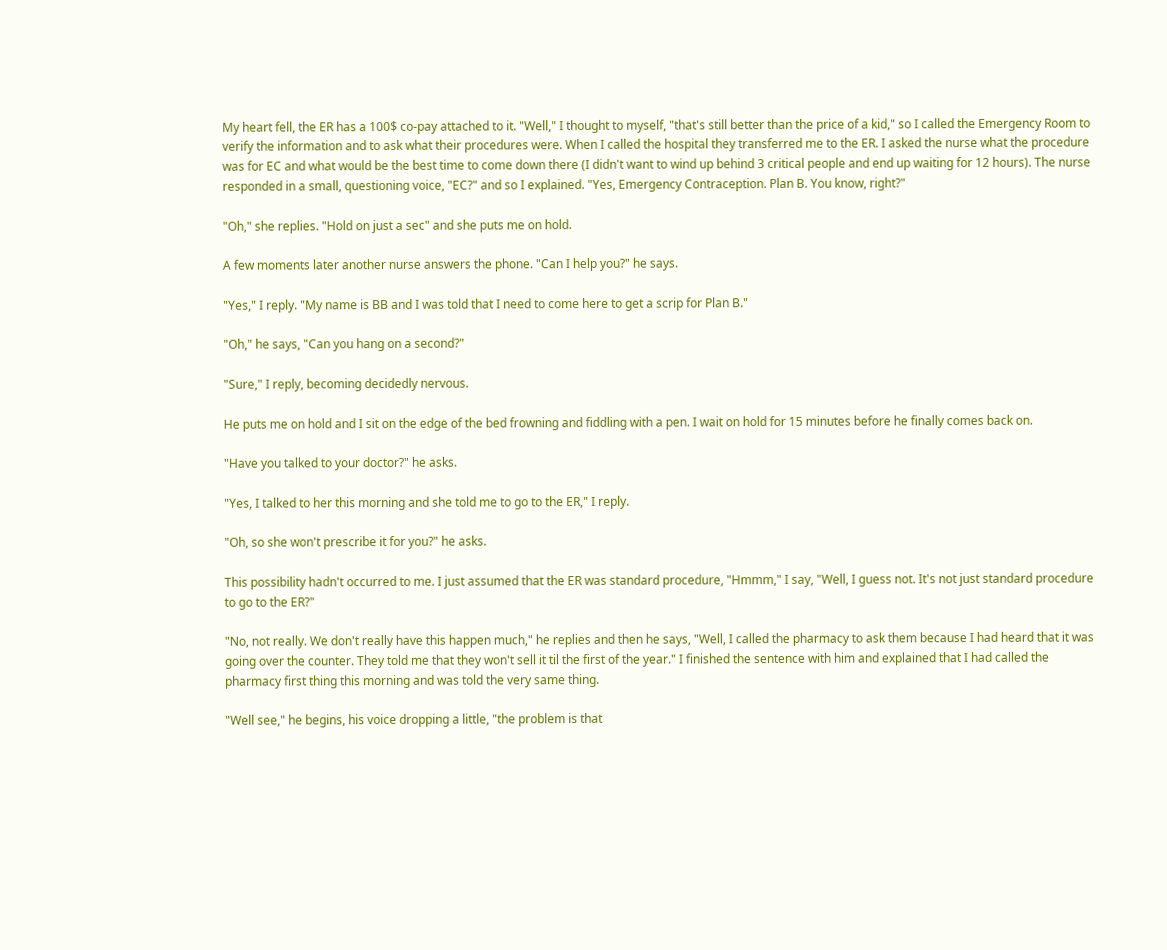My heart fell, the ER has a 100$ co-pay attached to it. "Well," I thought to myself, "that's still better than the price of a kid," so I called the Emergency Room to verify the information and to ask what their procedures were. When I called the hospital they transferred me to the ER. I asked the nurse what the procedure was for EC and what would be the best time to come down there (I didn't want to wind up behind 3 critical people and end up waiting for 12 hours). The nurse responded in a small, questioning voice, "EC?" and so I explained. "Yes, Emergency Contraception. Plan B. You know, right?"

"Oh," she replies. "Hold on just a sec" and she puts me on hold.

A few moments later another nurse answers the phone. "Can I help you?" he says.

"Yes," I reply. "My name is BB and I was told that I need to come here to get a scrip for Plan B."

"Oh," he says, "Can you hang on a second?"

"Sure," I reply, becoming decidedly nervous.

He puts me on hold and I sit on the edge of the bed frowning and fiddling with a pen. I wait on hold for 15 minutes before he finally comes back on.

"Have you talked to your doctor?" he asks.

"Yes, I talked to her this morning and she told me to go to the ER," I reply.

"Oh, so she won't prescribe it for you?" he asks.

This possibility hadn't occurred to me. I just assumed that the ER was standard procedure, "Hmmm," I say, "Well, I guess not. It's not just standard procedure to go to the ER?"

"No, not really. We don't really have this happen much," he replies and then he says, "Well, I called the pharmacy to ask them because I had heard that it was going over the counter. They told me that they won't sell it til the first of the year." I finished the sentence with him and explained that I had called the pharmacy first thing this morning and was told the very same thing.

"Well see," he begins, his voice dropping a little, "the problem is that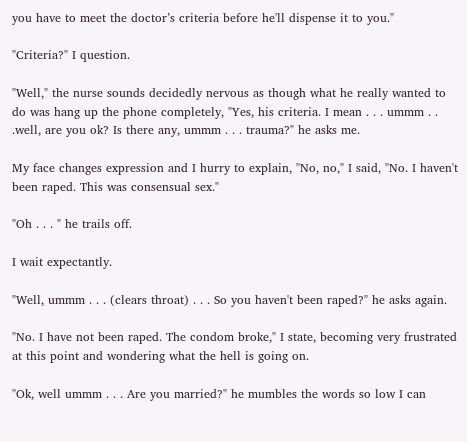you have to meet the doctor’s criteria before he'll dispense it to you."

"Criteria?" I question.

"Well," the nurse sounds decidedly nervous as though what he really wanted to do was hang up the phone completely, "Yes, his criteria. I mean . . . ummm . . .well, are you ok? Is there any, ummm . . . trauma?" he asks me.

My face changes expression and I hurry to explain, "No, no," I said, "No. I haven't been raped. This was consensual sex."

"Oh . . . " he trails off.

I wait expectantly.

"Well, ummm . . . (clears throat) . . . So you haven't been raped?" he asks again.

"No. I have not been raped. The condom broke," I state, becoming very frustrated at this point and wondering what the hell is going on.

"Ok, well ummm . . . Are you married?" he mumbles the words so low I can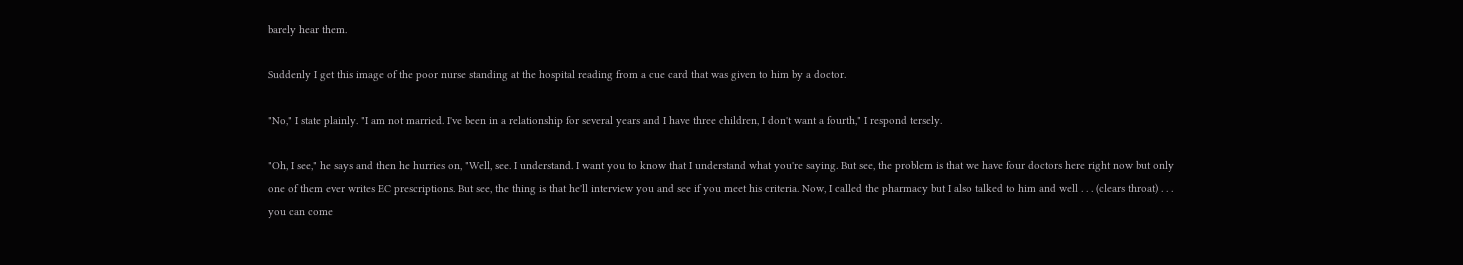barely hear them.

Suddenly I get this image of the poor nurse standing at the hospital reading from a cue card that was given to him by a doctor.

"No," I state plainly. "I am not married. I've been in a relationship for several years and I have three children, I don't want a fourth," I respond tersely.

"Oh, I see," he says and then he hurries on, "Well, see. I understand. I want you to know that I understand what you're saying. But see, the problem is that we have four doctors here right now but only one of them ever writes EC prescriptions. But see, the thing is that he'll interview you and see if you meet his criteria. Now, I called the pharmacy but I also talked to him and well . . . (clears throat) . . . you can come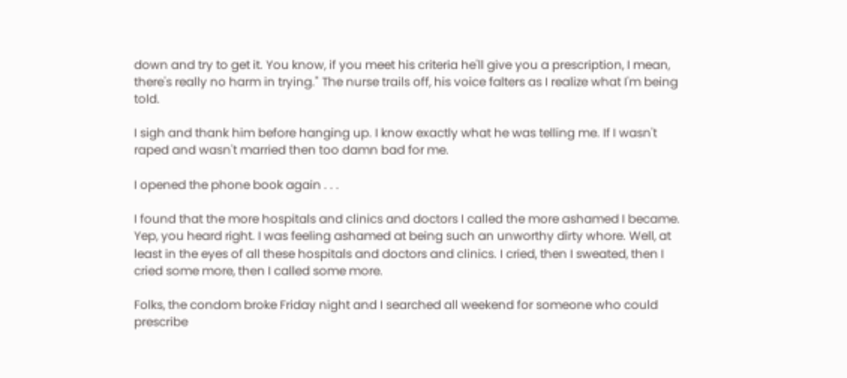down and try to get it. You know, if you meet his criteria he'll give you a prescription, I mean, there's really no harm in trying." The nurse trails off, his voice falters as I realize what I'm being told.

I sigh and thank him before hanging up. I know exactly what he was telling me. If I wasn't raped and wasn't married then too damn bad for me.

I opened the phone book again . . .

I found that the more hospitals and clinics and doctors I called the more ashamed I became. Yep, you heard right. I was feeling ashamed at being such an unworthy dirty whore. Well, at least in the eyes of all these hospitals and doctors and clinics. I cried, then I sweated, then I cried some more, then I called some more.

Folks, the condom broke Friday night and I searched all weekend for someone who could prescribe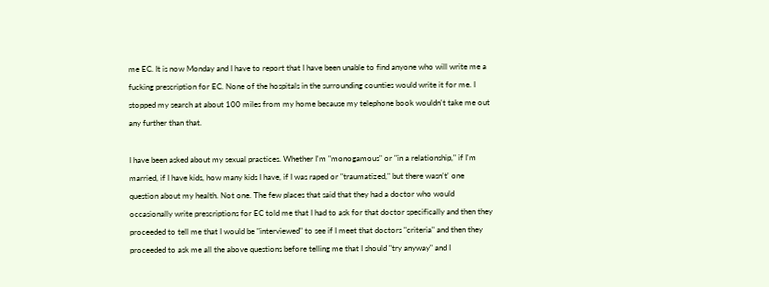me EC. It is now Monday and I have to report that I have been unable to find anyone who will write me a fucking prescription for EC. None of the hospitals in the surrounding counties would write it for me. I stopped my search at about 100 miles from my home because my telephone book wouldn't take me out any further than that.

I have been asked about my sexual practices. Whether I'm "monogamous" or "in a relationship," if I'm married, if I have kids, how many kids I have, if I was raped or "traumatized," but there wasn’t' one question about my health. Not one. The few places that said that they had a doctor who would occasionally write prescriptions for EC told me that I had to ask for that doctor specifically and then they proceeded to tell me that I would be "interviewed" to see if I meet that doctors "criteria" and then they proceeded to ask me all the above questions before telling me that I should "try anyway" and I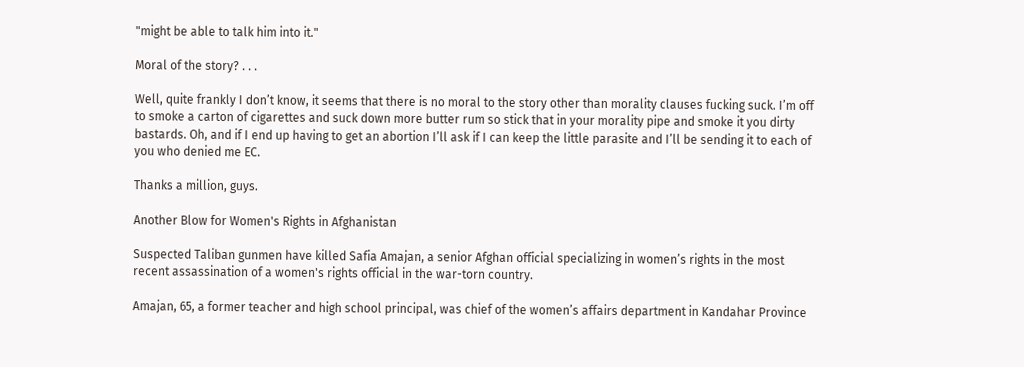"might be able to talk him into it."

Moral of the story? . . .

Well, quite frankly I don’t know, it seems that there is no moral to the story other than morality clauses fucking suck. I’m off to smoke a carton of cigarettes and suck down more butter rum so stick that in your morality pipe and smoke it you dirty bastards. Oh, and if I end up having to get an abortion I’ll ask if I can keep the little parasite and I’ll be sending it to each of you who denied me EC.

Thanks a million, guys.

Another Blow for Women's Rights in Afghanistan

Suspected Taliban gunmen have killed Safia Amajan, a senior Afghan official specializing in women’s rights in the most recent assassination of a women's rights official in the war-torn country.

Amajan, 65, a former teacher and high school principal, was chief of the women’s affairs department in Kandahar Province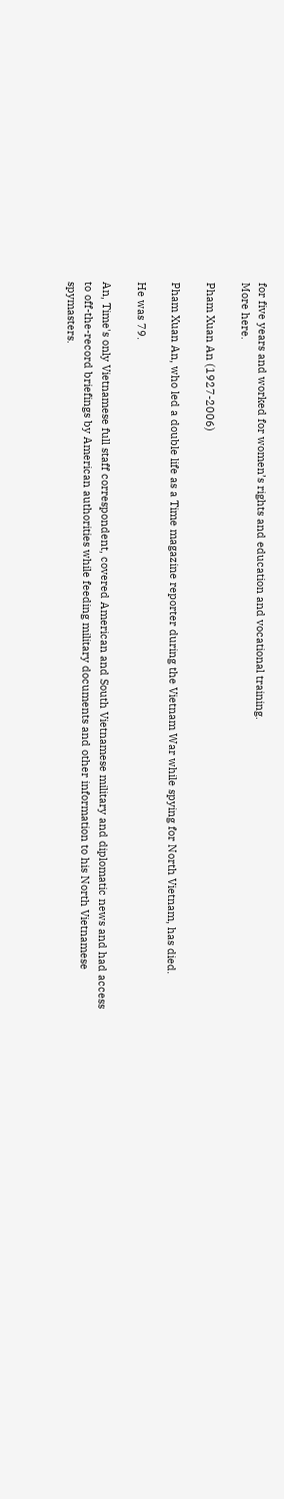for five years and worked for women’s rights and education and vocational training.
More here.

Pham Xuan An (1927-2006)

Pham Xuan An, who led a double life as a Time magazine reporter during the Vietnam War while spying for North Vietnam, has died.

He was 79.

An, Time's only Vietnamese full staff correspondent, covered American and South Vietnamese military and diplomatic news and had access to off-the-record briefings by American authorities while feeding military documents and other information to his North Vietnamese spymasters.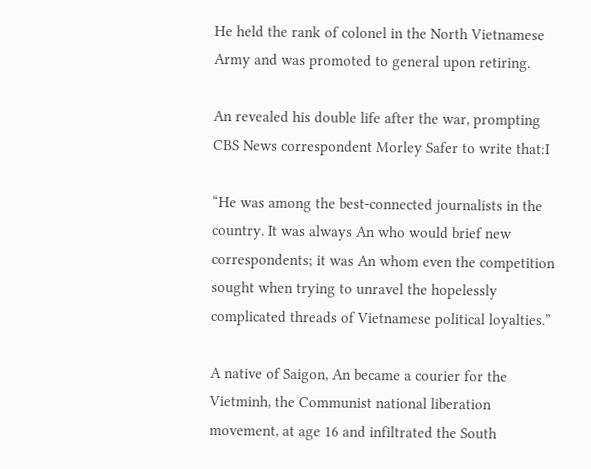He held the rank of colonel in the North Vietnamese Army and was promoted to general upon retiring.

An revealed his double life after the war, prompting CBS News correspondent Morley Safer to write that:I

“He was among the best-connected journalists in the country. It was always An who would brief new correspondents; it was An whom even the competition sought when trying to unravel the hopelessly complicated threads of Vietnamese political loyalties.”

A native of Saigon, An became a courier for the Vietminh, the Communist national liberation movement, at age 16 and infiltrated the South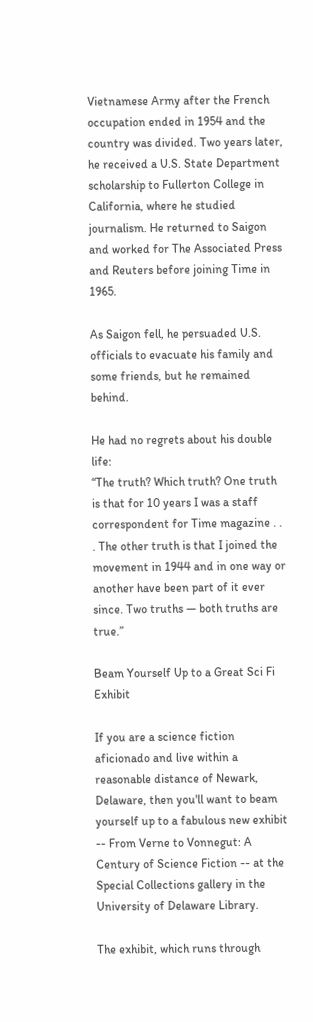Vietnamese Army after the French occupation ended in 1954 and the country was divided. Two years later, he received a U.S. State Department scholarship to Fullerton College in California, where he studied journalism. He returned to Saigon and worked for The Associated Press and Reuters before joining Time in 1965.

As Saigon fell, he persuaded U.S. officials to evacuate his family and some friends, but he remained behind.

He had no regrets about his double life:
“The truth? Which truth? One truth is that for 10 years I was a staff correspondent for Time magazine . . . The other truth is that I joined the movement in 1944 and in one way or another have been part of it ever since. Two truths — both truths are true.”

Beam Yourself Up to a Great Sci Fi Exhibit

If you are a science fiction aficionado and live within a reasonable distance of Newark, Delaware, then you'll want to beam yourself up to a fabulous new exhibit -- From Verne to Vonnegut: A Century of Science Fiction -- at the Special Collections gallery in the University of Delaware Library.

The exhibit, which runs through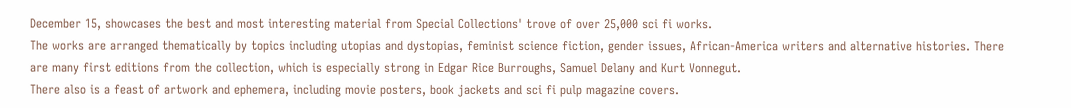December 15, showcases the best and most interesting material from Special Collections' trove of over 25,000 sci fi works.
The works are arranged thematically by topics including utopias and dystopias, feminist science fiction, gender issues, African-America writers and alternative histories. There are many first editions from the collection, which is especially strong in Edgar Rice Burroughs, Samuel Delany and Kurt Vonnegut.
There also is a feast of artwork and ephemera, including movie posters, book jackets and sci fi pulp magazine covers.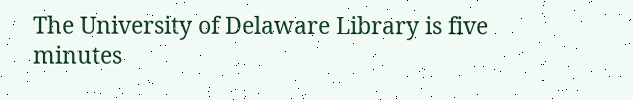The University of Delaware Library is five minutes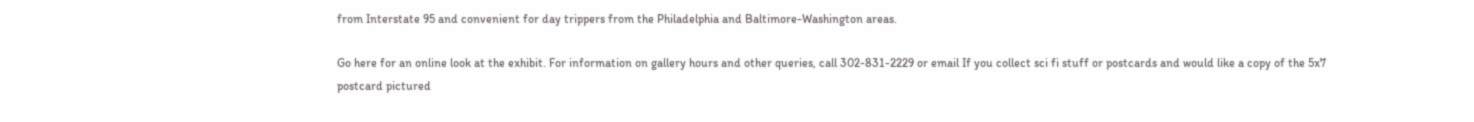from Interstate 95 and convenient for day trippers from the Philadelphia and Baltimore-Washington areas.

Go here for an online look at the exhibit. For information on gallery hours and other queries, call 302-831-2229 or email If you collect sci fi stuff or postcards and would like a copy of the 5x7 postcard pictured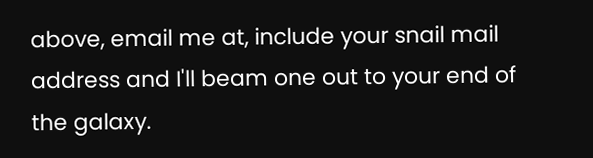above, email me at, include your snail mail address and I'll beam one out to your end of the galaxy.